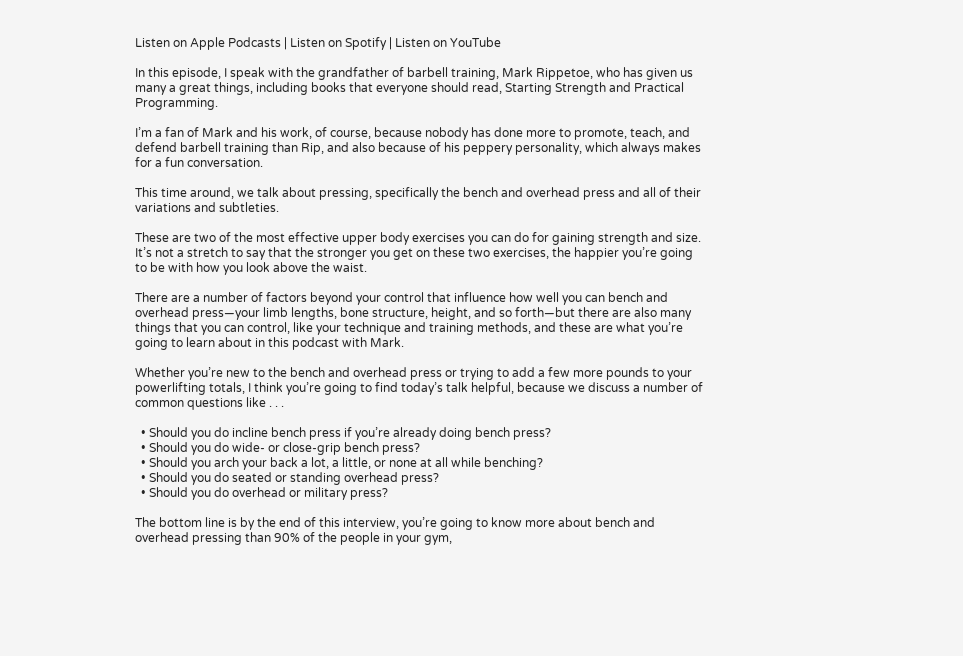Listen on Apple Podcasts | Listen on Spotify | Listen on YouTube

In this episode, I speak with the grandfather of barbell training, Mark Rippetoe, who has given us many a great things, including books that everyone should read, Starting Strength and Practical Programming.

I’m a fan of Mark and his work, of course, because nobody has done more to promote, teach, and defend barbell training than Rip, and also because of his peppery personality, which always makes for a fun conversation.

This time around, we talk about pressing, specifically the bench and overhead press and all of their variations and subtleties.

These are two of the most effective upper body exercises you can do for gaining strength and size. It’s not a stretch to say that the stronger you get on these two exercises, the happier you’re going to be with how you look above the waist.

There are a number of factors beyond your control that influence how well you can bench and overhead press—your limb lengths, bone structure, height, and so forth—but there are also many things that you can control, like your technique and training methods, and these are what you’re going to learn about in this podcast with Mark.

Whether you’re new to the bench and overhead press or trying to add a few more pounds to your powerlifting totals, I think you’re going to find today’s talk helpful, because we discuss a number of common questions like . . .

  • Should you do incline bench press if you’re already doing bench press?
  • Should you do wide- or close-grip bench press?
  • Should you arch your back a lot, a little, or none at all while benching?
  • Should you do seated or standing overhead press?
  • Should you do overhead or military press?

The bottom line is by the end of this interview, you’re going to know more about bench and overhead pressing than 90% of the people in your gym,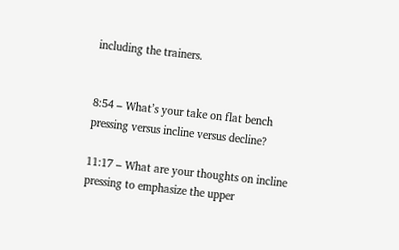including the trainers.


8:54 – What’s your take on flat bench pressing versus incline versus decline?

11:17 – What are your thoughts on incline pressing to emphasize the upper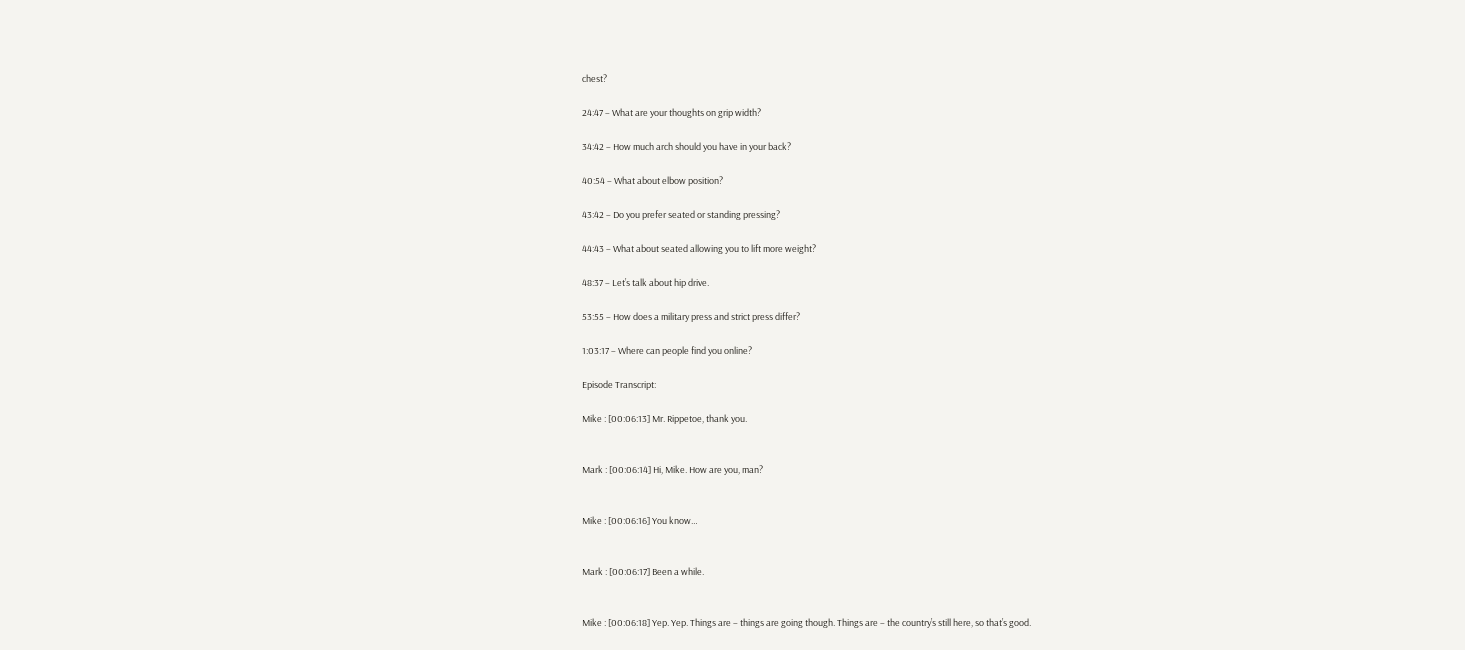chest?

24:47 – What are your thoughts on grip width?

34:42 – How much arch should you have in your back?

40:54 – What about elbow position?

43:42 – Do you prefer seated or standing pressing?

44:43 – What about seated allowing you to lift more weight?

48:37 – Let’s talk about hip drive.

53:55 – How does a military press and strict press differ?

1:03:17 – Where can people find you online?

Episode Transcript:

Mike : [00:06:13] Mr. Rippetoe, thank you.


Mark : [00:06:14] Hi, Mike. How are you, man?


Mike : [00:06:16] You know…


Mark : [00:06:17] Been a while.


Mike : [00:06:18] Yep. Yep. Things are – things are going though. Things are – the country’s still here, so that’s good.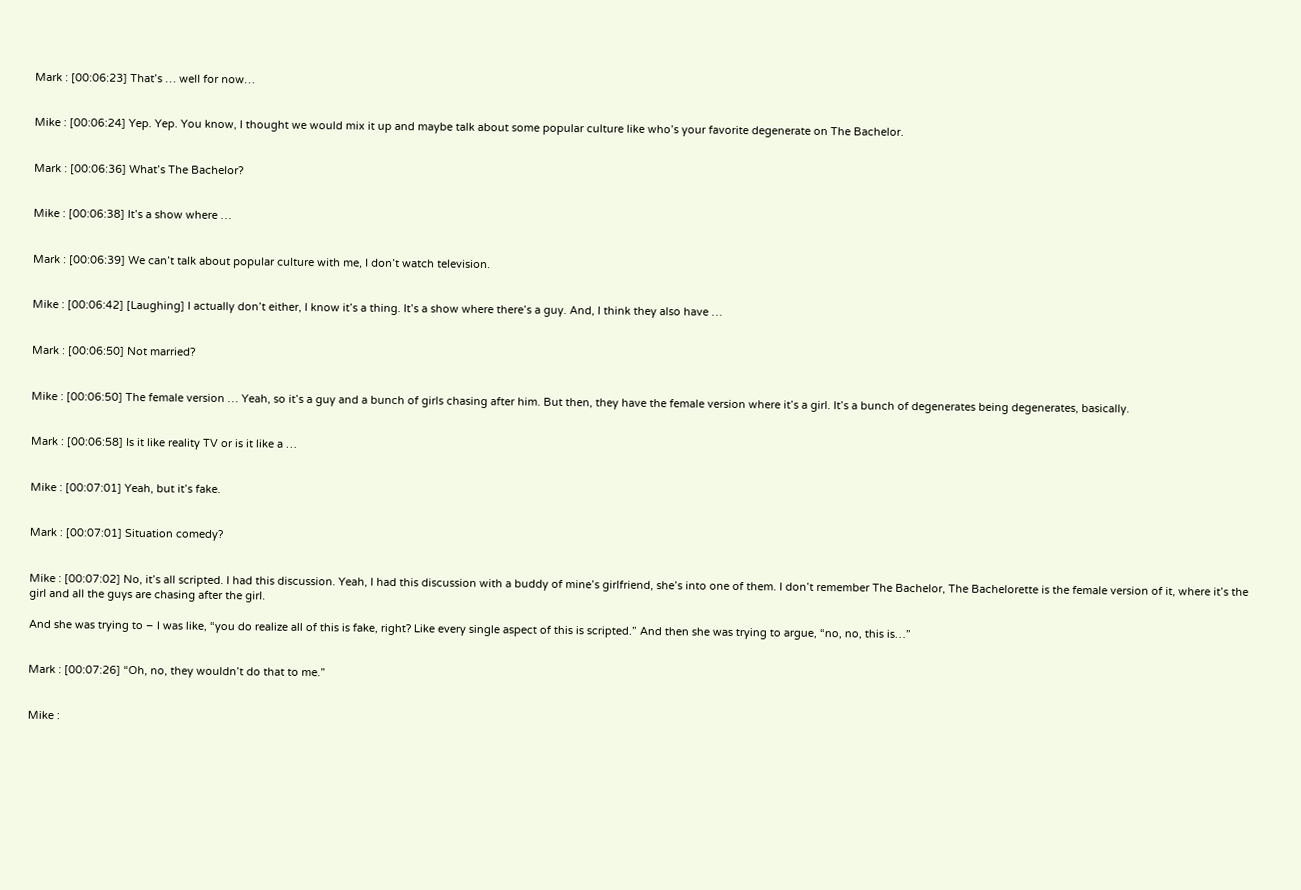Mark : [00:06:23] That’s … well for now…


Mike : [00:06:24] Yep. Yep. You know, I thought we would mix it up and maybe talk about some popular culture like who’s your favorite degenerate on The Bachelor.


Mark : [00:06:36] What’s The Bachelor?


Mike : [00:06:38] It’s a show where …


Mark : [00:06:39] We can’t talk about popular culture with me, I don’t watch television.


Mike : [00:06:42] [Laughing] I actually don’t either, I know it’s a thing. It’s a show where there’s a guy. And, I think they also have …


Mark : [00:06:50] Not married?


Mike : [00:06:50] The female version … Yeah, so it’s a guy and a bunch of girls chasing after him. But then, they have the female version where it’s a girl. It’s a bunch of degenerates being degenerates, basically.


Mark : [00:06:58] Is it like reality TV or is it like a …


Mike : [00:07:01] Yeah, but it’s fake.


Mark : [00:07:01] Situation comedy?


Mike : [00:07:02] No, it’s all scripted. I had this discussion. Yeah, I had this discussion with a buddy of mine’s girlfriend, she’s into one of them. I don’t remember The Bachelor, The Bachelorette is the female version of it, where it’s the girl and all the guys are chasing after the girl.

And she was trying to – I was like, “you do realize all of this is fake, right? Like every single aspect of this is scripted.” And then she was trying to argue, “no, no, this is…”


Mark : [00:07:26] “Oh, no, they wouldn’t do that to me.”


Mike :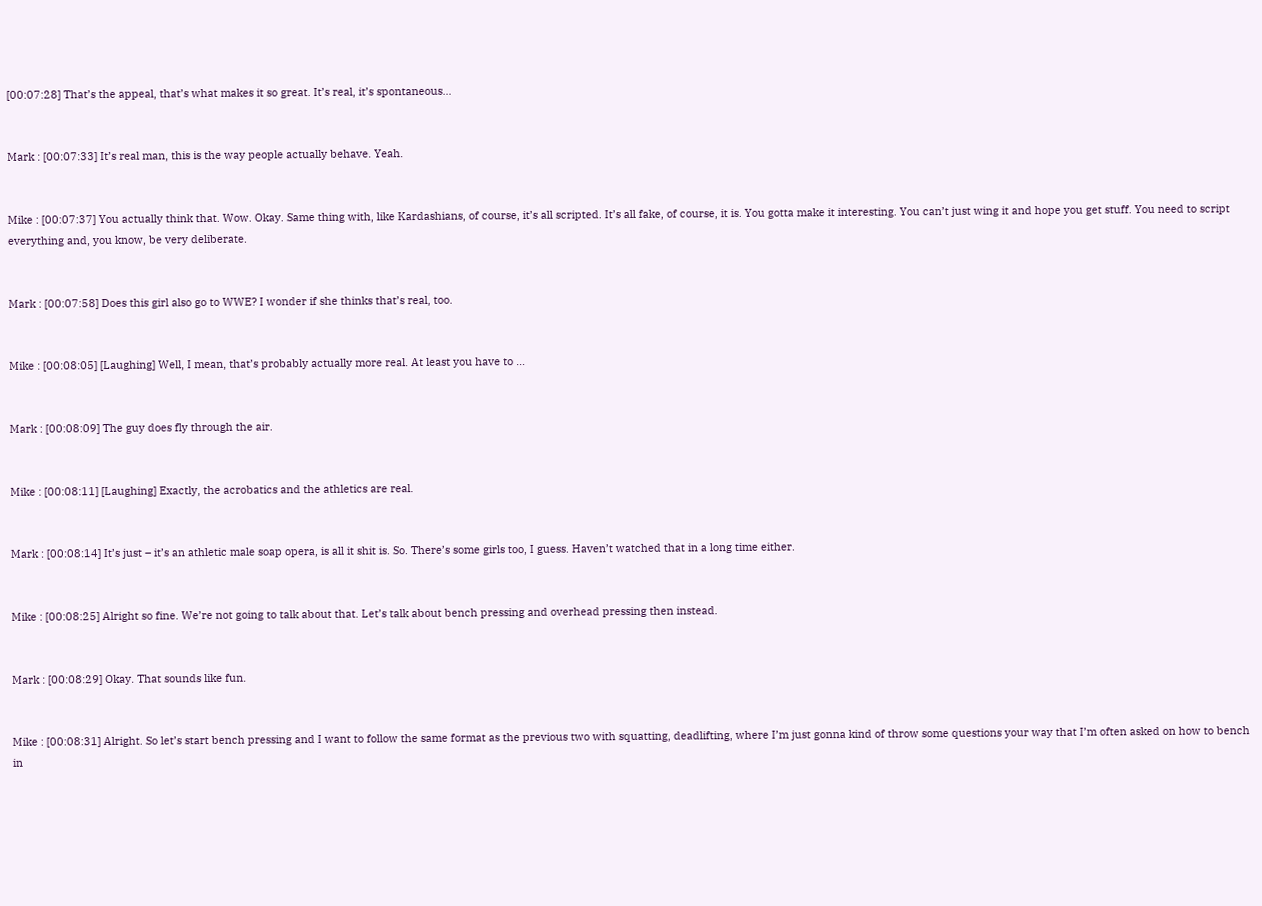[00:07:28] That’s the appeal, that’s what makes it so great. It’s real, it’s spontaneous…


Mark : [00:07:33] It’s real man, this is the way people actually behave. Yeah.


Mike : [00:07:37] You actually think that. Wow. Okay. Same thing with, like Kardashians, of course, it’s all scripted. It’s all fake, of course, it is. You gotta make it interesting. You can’t just wing it and hope you get stuff. You need to script everything and, you know, be very deliberate.


Mark : [00:07:58] Does this girl also go to WWE? I wonder if she thinks that’s real, too.


Mike : [00:08:05] [Laughing] Well, I mean, that’s probably actually more real. At least you have to …


Mark : [00:08:09] The guy does fly through the air.


Mike : [00:08:11] [Laughing] Exactly, the acrobatics and the athletics are real.


Mark : [00:08:14] It’s just – it’s an athletic male soap opera, is all it shit is. So. There’s some girls too, I guess. Haven’t watched that in a long time either.


Mike : [00:08:25] Alright so fine. We’re not going to talk about that. Let’s talk about bench pressing and overhead pressing then instead.


Mark : [00:08:29] Okay. That sounds like fun.


Mike : [00:08:31] Alright. So let’s start bench pressing and I want to follow the same format as the previous two with squatting, deadlifting, where I’m just gonna kind of throw some questions your way that I’m often asked on how to bench in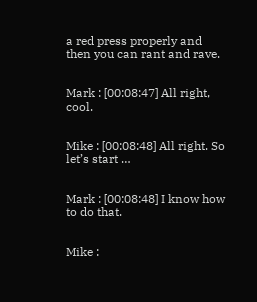a red press properly and then you can rant and rave.


Mark : [00:08:47] All right, cool.


Mike : [00:08:48] All right. So let’s start …


Mark : [00:08:48] I know how to do that.


Mike :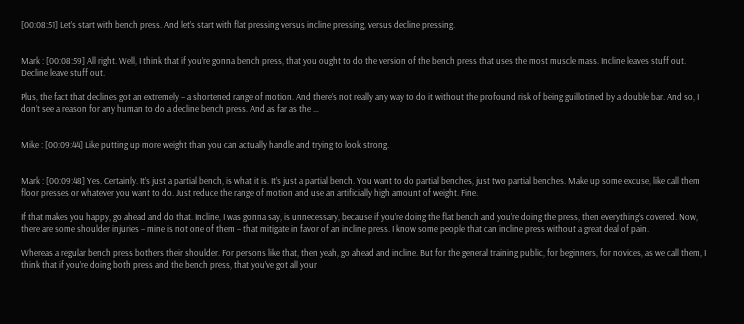[00:08:51] Let’s start with bench press. And let’s start with flat pressing versus incline pressing, versus decline pressing.


Mark : [00:08:59] All right. Well, I think that if you’re gonna bench press, that you ought to do the version of the bench press that uses the most muscle mass. Incline leaves stuff out. Decline leave stuff out.

Plus, the fact that declines got an extremely – a shortened range of motion. And there’s not really any way to do it without the profound risk of being guillotined by a double bar. And so, I don’t see a reason for any human to do a decline bench press. And as far as the …


Mike : [00:09:44] Like putting up more weight than you can actually handle and trying to look strong.


Mark : [00:09:48] Yes. Certainly. It’s just a partial bench, is what it is. It’s just a partial bench. You want to do partial benches, just two partial benches. Make up some excuse, like call them floor presses or whatever you want to do. Just reduce the range of motion and use an artificially high amount of weight. Fine.

If that makes you happy, go ahead and do that. Incline, I was gonna say, is unnecessary, because if you’re doing the flat bench and you’re doing the press, then everything’s covered. Now, there are some shoulder injuries – mine is not one of them – that mitigate in favor of an incline press. I know some people that can incline press without a great deal of pain.

Whereas a regular bench press bothers their shoulder. For persons like that, then yeah, go ahead and incline. But for the general training public, for beginners, for novices, as we call them, I think that if you’re doing both press and the bench press, that you’ve got all your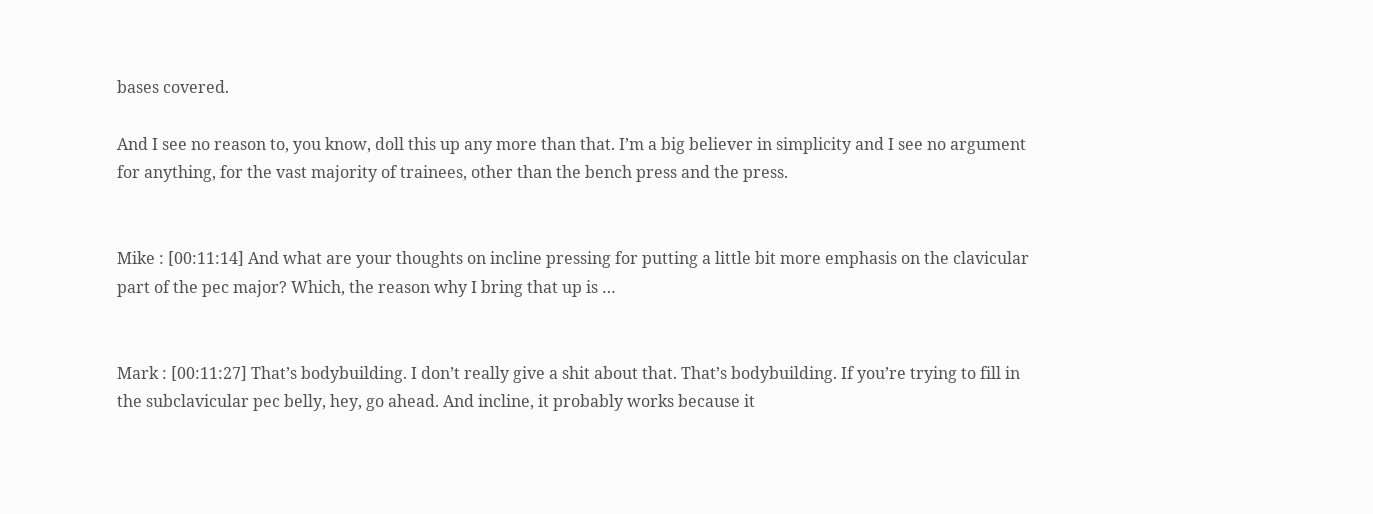bases covered.

And I see no reason to, you know, doll this up any more than that. I’m a big believer in simplicity and I see no argument for anything, for the vast majority of trainees, other than the bench press and the press.


Mike : [00:11:14] And what are your thoughts on incline pressing for putting a little bit more emphasis on the clavicular part of the pec major? Which, the reason why I bring that up is …


Mark : [00:11:27] That’s bodybuilding. I don’t really give a shit about that. That’s bodybuilding. If you’re trying to fill in the subclavicular pec belly, hey, go ahead. And incline, it probably works because it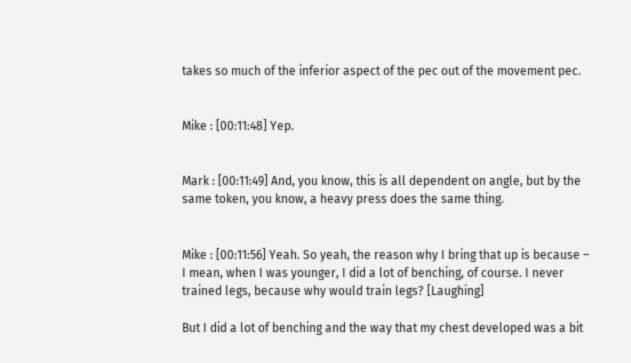takes so much of the inferior aspect of the pec out of the movement pec.


Mike : [00:11:48] Yep.


Mark : [00:11:49] And, you know, this is all dependent on angle, but by the same token, you know, a heavy press does the same thing.


Mike : [00:11:56] Yeah. So yeah, the reason why I bring that up is because – I mean, when I was younger, I did a lot of benching, of course. I never trained legs, because why would train legs? [Laughing]

But I did a lot of benching and the way that my chest developed was a bit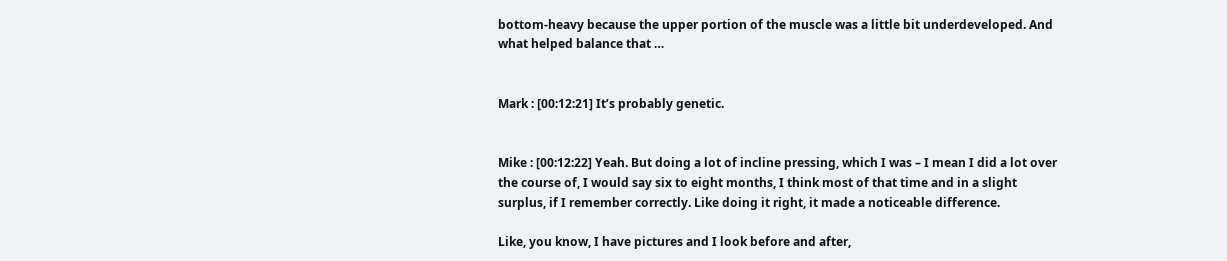bottom-heavy because the upper portion of the muscle was a little bit underdeveloped. And what helped balance that …


Mark : [00:12:21] It’s probably genetic.


Mike : [00:12:22] Yeah. But doing a lot of incline pressing, which I was – I mean I did a lot over the course of, I would say six to eight months, I think most of that time and in a slight surplus, if I remember correctly. Like doing it right, it made a noticeable difference.

Like, you know, I have pictures and I look before and after,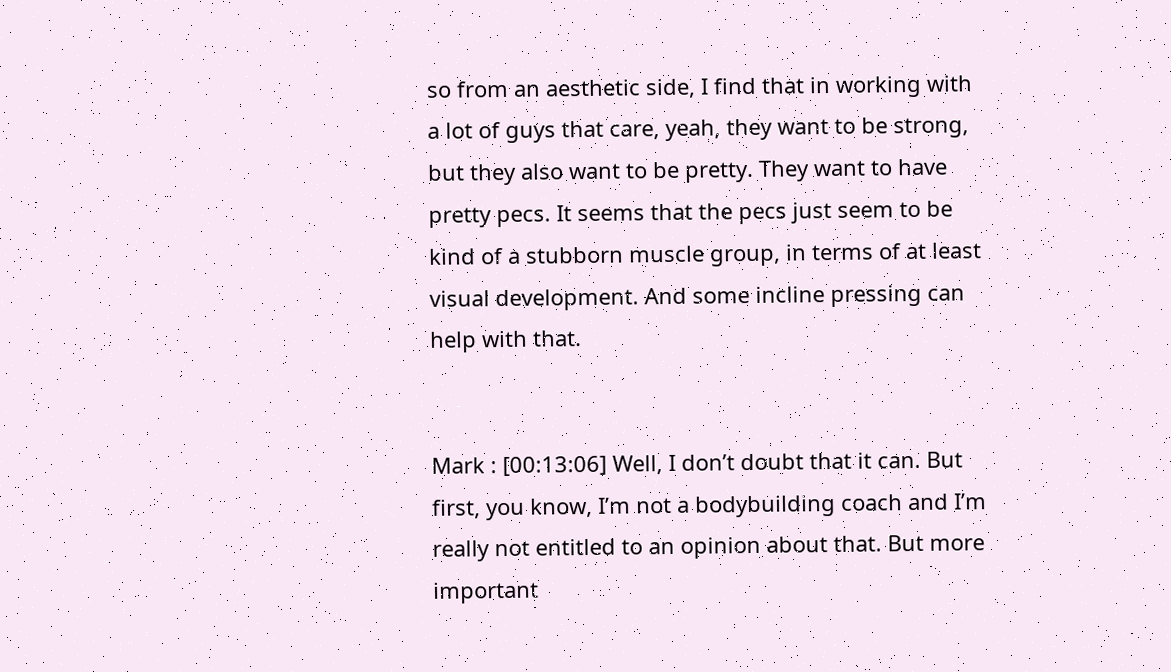so from an aesthetic side, I find that in working with a lot of guys that care, yeah, they want to be strong, but they also want to be pretty. They want to have pretty pecs. It seems that the pecs just seem to be kind of a stubborn muscle group, in terms of at least visual development. And some incline pressing can help with that.


Mark : [00:13:06] Well, I don’t doubt that it can. But first, you know, I’m not a bodybuilding coach and I’m really not entitled to an opinion about that. But more important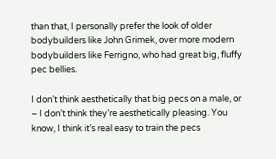than that, I personally prefer the look of older bodybuilders like John Grimek, over more modern bodybuilders like Ferrigno, who had great big, fluffy pec bellies.

I don’t think aesthetically that big pecs on a male, or – I don’t think they’re aesthetically pleasing. You know, I think it’s real easy to train the pecs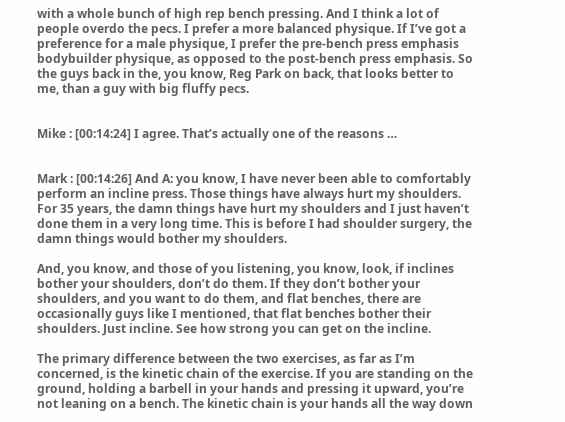with a whole bunch of high rep bench pressing. And I think a lot of people overdo the pecs. I prefer a more balanced physique. If I’ve got a preference for a male physique, I prefer the pre-bench press emphasis bodybuilder physique, as opposed to the post-bench press emphasis. So the guys back in the, you know, Reg Park on back, that looks better to me, than a guy with big fluffy pecs.


Mike : [00:14:24] I agree. That’s actually one of the reasons …


Mark : [00:14:26] And A: you know, I have never been able to comfortably perform an incline press. Those things have always hurt my shoulders. For 35 years, the damn things have hurt my shoulders and I just haven’t done them in a very long time. This is before I had shoulder surgery, the damn things would bother my shoulders.

And, you know, and those of you listening, you know, look, if inclines bother your shoulders, don’t do them. If they don’t bother your shoulders, and you want to do them, and flat benches, there are occasionally guys like I mentioned, that flat benches bother their shoulders. Just incline. See how strong you can get on the incline.

The primary difference between the two exercises, as far as I’m concerned, is the kinetic chain of the exercise. If you are standing on the ground, holding a barbell in your hands and pressing it upward, you’re not leaning on a bench. The kinetic chain is your hands all the way down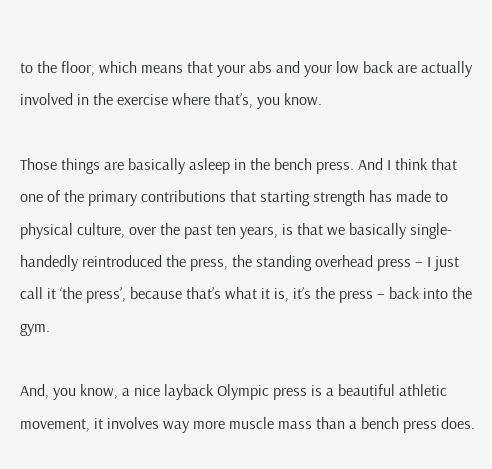to the floor, which means that your abs and your low back are actually involved in the exercise where that’s, you know.

Those things are basically asleep in the bench press. And I think that one of the primary contributions that starting strength has made to physical culture, over the past ten years, is that we basically single-handedly reintroduced the press, the standing overhead press – I just call it ‘the press’, because that’s what it is, it’s the press – back into the gym.

And, you know, a nice layback Olympic press is a beautiful athletic movement, it involves way more muscle mass than a bench press does.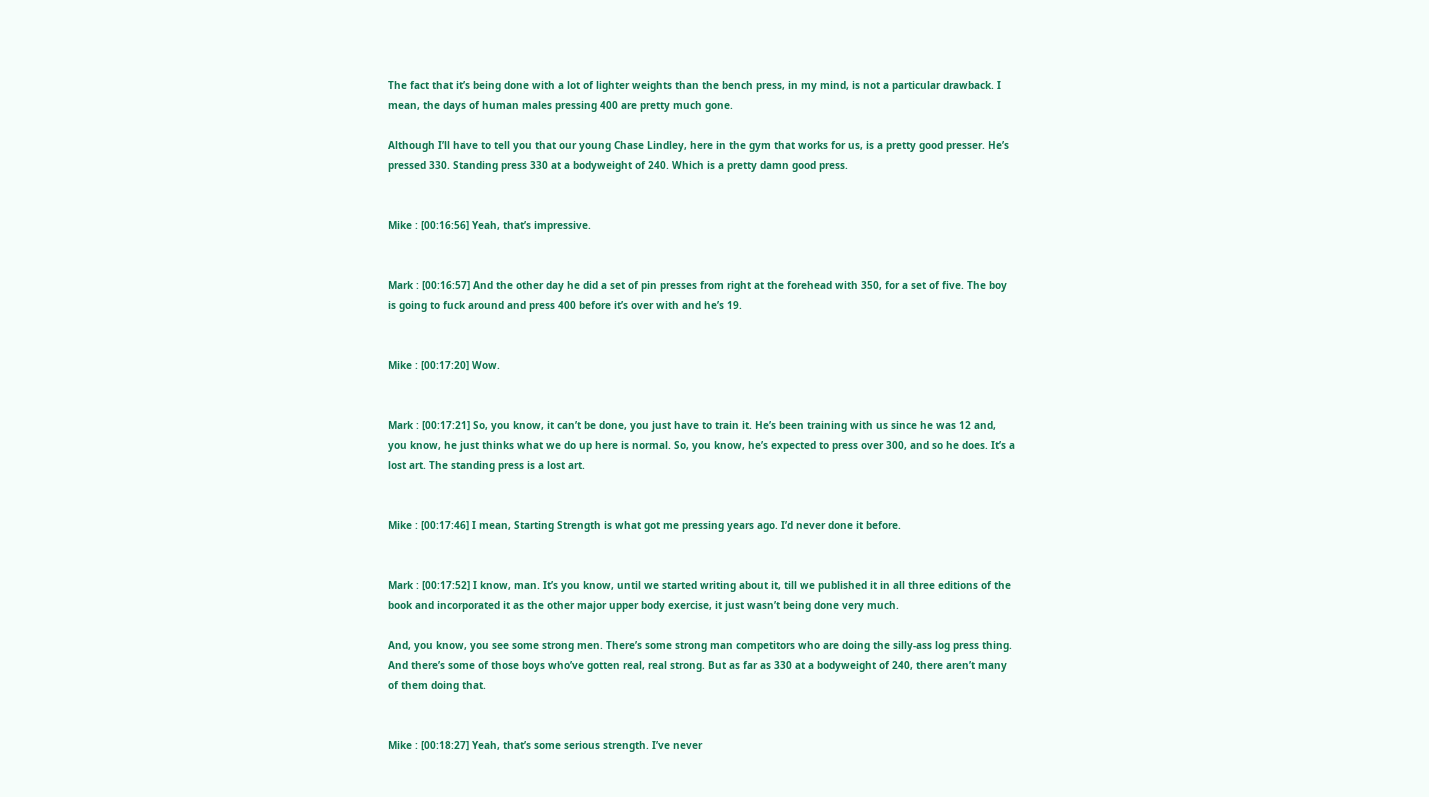The fact that it’s being done with a lot of lighter weights than the bench press, in my mind, is not a particular drawback. I mean, the days of human males pressing 400 are pretty much gone.

Although I’ll have to tell you that our young Chase Lindley, here in the gym that works for us, is a pretty good presser. He’s pressed 330. Standing press 330 at a bodyweight of 240. Which is a pretty damn good press.


Mike : [00:16:56] Yeah, that’s impressive.


Mark : [00:16:57] And the other day he did a set of pin presses from right at the forehead with 350, for a set of five. The boy is going to fuck around and press 400 before it’s over with and he’s 19.


Mike : [00:17:20] Wow.


Mark : [00:17:21] So, you know, it can’t be done, you just have to train it. He’s been training with us since he was 12 and, you know, he just thinks what we do up here is normal. So, you know, he’s expected to press over 300, and so he does. It’s a lost art. The standing press is a lost art.


Mike : [00:17:46] I mean, Starting Strength is what got me pressing years ago. I’d never done it before.


Mark : [00:17:52] I know, man. It’s you know, until we started writing about it, till we published it in all three editions of the book and incorporated it as the other major upper body exercise, it just wasn’t being done very much.

And, you know, you see some strong men. There’s some strong man competitors who are doing the silly-ass log press thing. And there’s some of those boys who’ve gotten real, real strong. But as far as 330 at a bodyweight of 240, there aren’t many of them doing that.


Mike : [00:18:27] Yeah, that’s some serious strength. I’ve never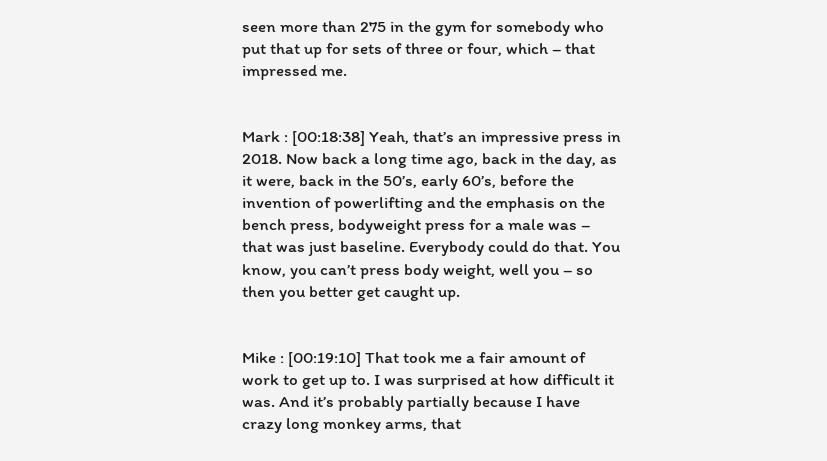seen more than 275 in the gym for somebody who put that up for sets of three or four, which – that impressed me.


Mark : [00:18:38] Yeah, that’s an impressive press in 2018. Now back a long time ago, back in the day, as it were, back in the 50’s, early 60’s, before the invention of powerlifting and the emphasis on the bench press, bodyweight press for a male was – that was just baseline. Everybody could do that. You know, you can’t press body weight, well you – so then you better get caught up.


Mike : [00:19:10] That took me a fair amount of work to get up to. I was surprised at how difficult it was. And it’s probably partially because I have crazy long monkey arms, that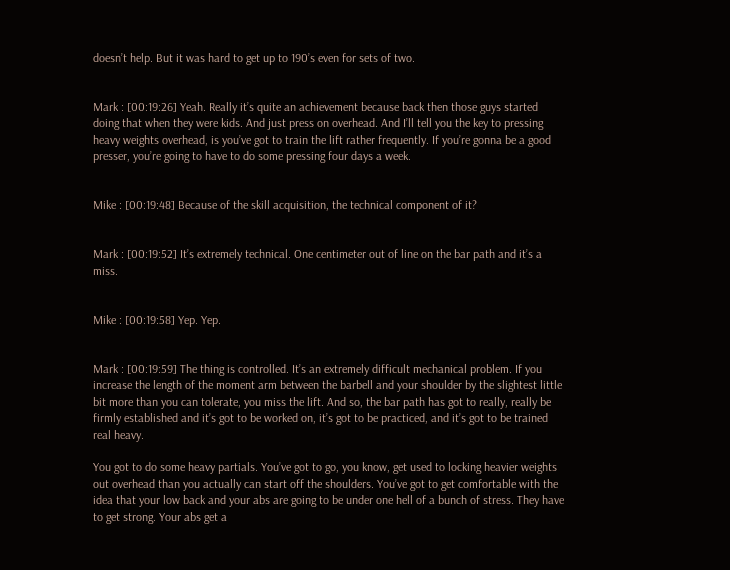doesn’t help. But it was hard to get up to 190’s even for sets of two.


Mark : [00:19:26] Yeah. Really it’s quite an achievement because back then those guys started doing that when they were kids. And just press on overhead. And I’ll tell you the key to pressing heavy weights overhead, is you’ve got to train the lift rather frequently. If you’re gonna be a good presser, you’re going to have to do some pressing four days a week.


Mike : [00:19:48] Because of the skill acquisition, the technical component of it?


Mark : [00:19:52] It’s extremely technical. One centimeter out of line on the bar path and it’s a miss.


Mike : [00:19:58] Yep. Yep.


Mark : [00:19:59] The thing is controlled. It’s an extremely difficult mechanical problem. If you increase the length of the moment arm between the barbell and your shoulder by the slightest little bit more than you can tolerate, you miss the lift. And so, the bar path has got to really, really be firmly established and it’s got to be worked on, it’s got to be practiced, and it’s got to be trained real heavy.

You got to do some heavy partials. You’ve got to go, you know, get used to locking heavier weights out overhead than you actually can start off the shoulders. You’ve got to get comfortable with the idea that your low back and your abs are going to be under one hell of a bunch of stress. They have to get strong. Your abs get a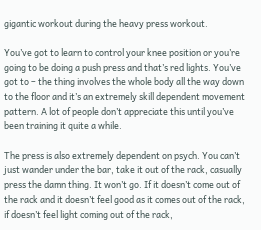gigantic workout during the heavy press workout.

You’ve got to learn to control your knee position or you’re going to be doing a push press and that’s red lights. You’ve got to – the thing involves the whole body all the way down to the floor and it’s an extremely skill dependent movement pattern. A lot of people don’t appreciate this until you’ve been training it quite a while.

The press is also extremely dependent on psych. You can’t just wander under the bar, take it out of the rack, casually press the damn thing. It won’t go. If it doesn’t come out of the rack and it doesn’t feel good as it comes out of the rack, if doesn’t feel light coming out of the rack,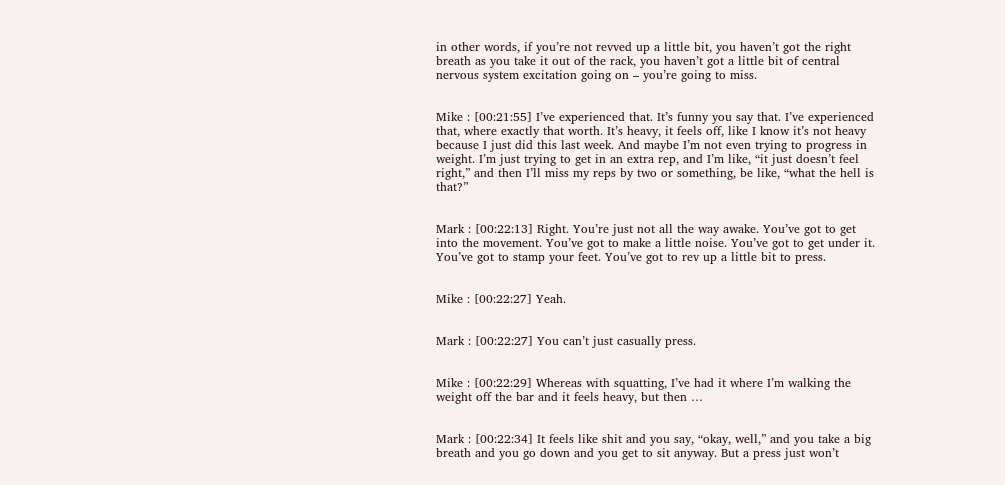in other words, if you’re not revved up a little bit, you haven’t got the right breath as you take it out of the rack, you haven’t got a little bit of central nervous system excitation going on – you’re going to miss.


Mike : [00:21:55] I’ve experienced that. It’s funny you say that. I’ve experienced that, where exactly that worth. It’s heavy, it feels off, like I know it’s not heavy because I just did this last week. And maybe I’m not even trying to progress in weight. I’m just trying to get in an extra rep, and I’m like, “it just doesn’t feel right,” and then I’ll miss my reps by two or something, be like, “what the hell is that?”


Mark : [00:22:13] Right. You’re just not all the way awake. You’ve got to get into the movement. You’ve got to make a little noise. You’ve got to get under it. You’ve got to stamp your feet. You’ve got to rev up a little bit to press.


Mike : [00:22:27] Yeah.


Mark : [00:22:27] You can’t just casually press.


Mike : [00:22:29] Whereas with squatting, I’ve had it where I’m walking the weight off the bar and it feels heavy, but then …


Mark : [00:22:34] It feels like shit and you say, “okay, well,” and you take a big breath and you go down and you get to sit anyway. But a press just won’t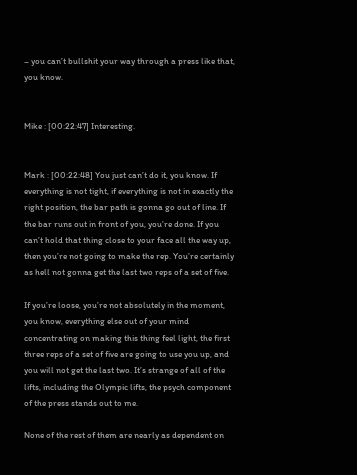– you can’t bullshit your way through a press like that, you know.


Mike : [00:22:47] Interesting.


Mark : [00:22:48] You just can’t do it, you know. If everything is not tight, if everything is not in exactly the right position, the bar path is gonna go out of line. If the bar runs out in front of you, you’re done. If you can’t hold that thing close to your face all the way up, then you’re not going to make the rep. You’re certainly as hell not gonna get the last two reps of a set of five.

If you’re loose, you’re not absolutely in the moment, you know, everything else out of your mind concentrating on making this thing feel light, the first three reps of a set of five are going to use you up, and you will not get the last two. It’s strange of all of the lifts, including the Olympic lifts, the psych component of the press stands out to me.

None of the rest of them are nearly as dependent on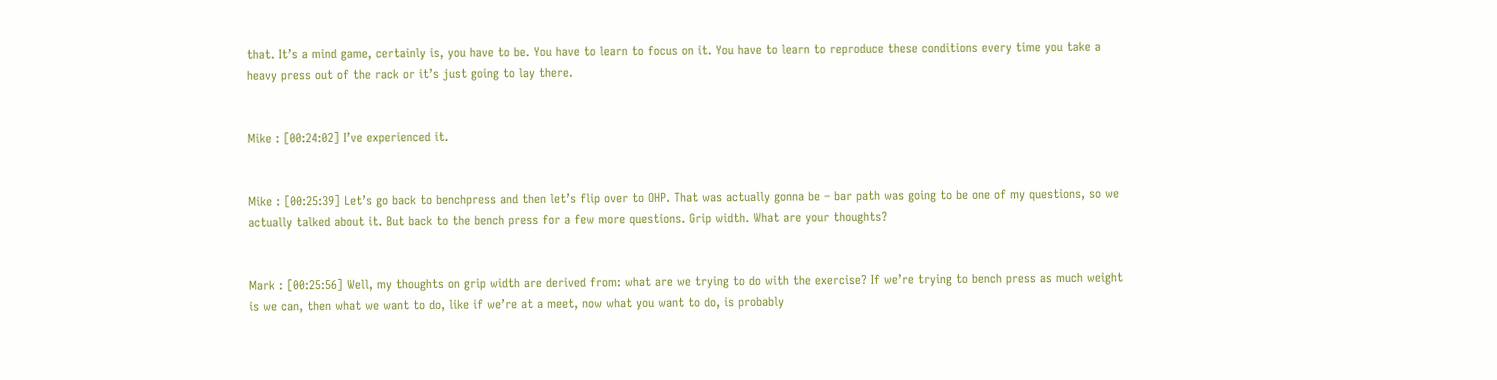that. It’s a mind game, certainly is, you have to be. You have to learn to focus on it. You have to learn to reproduce these conditions every time you take a heavy press out of the rack or it’s just going to lay there.


Mike : [00:24:02] I’ve experienced it.


Mike : [00:25:39] Let’s go back to benchpress and then let’s flip over to OHP. That was actually gonna be – bar path was going to be one of my questions, so we actually talked about it. But back to the bench press for a few more questions. Grip width. What are your thoughts?


Mark : [00:25:56] Well, my thoughts on grip width are derived from: what are we trying to do with the exercise? If we’re trying to bench press as much weight is we can, then what we want to do, like if we’re at a meet, now what you want to do, is probably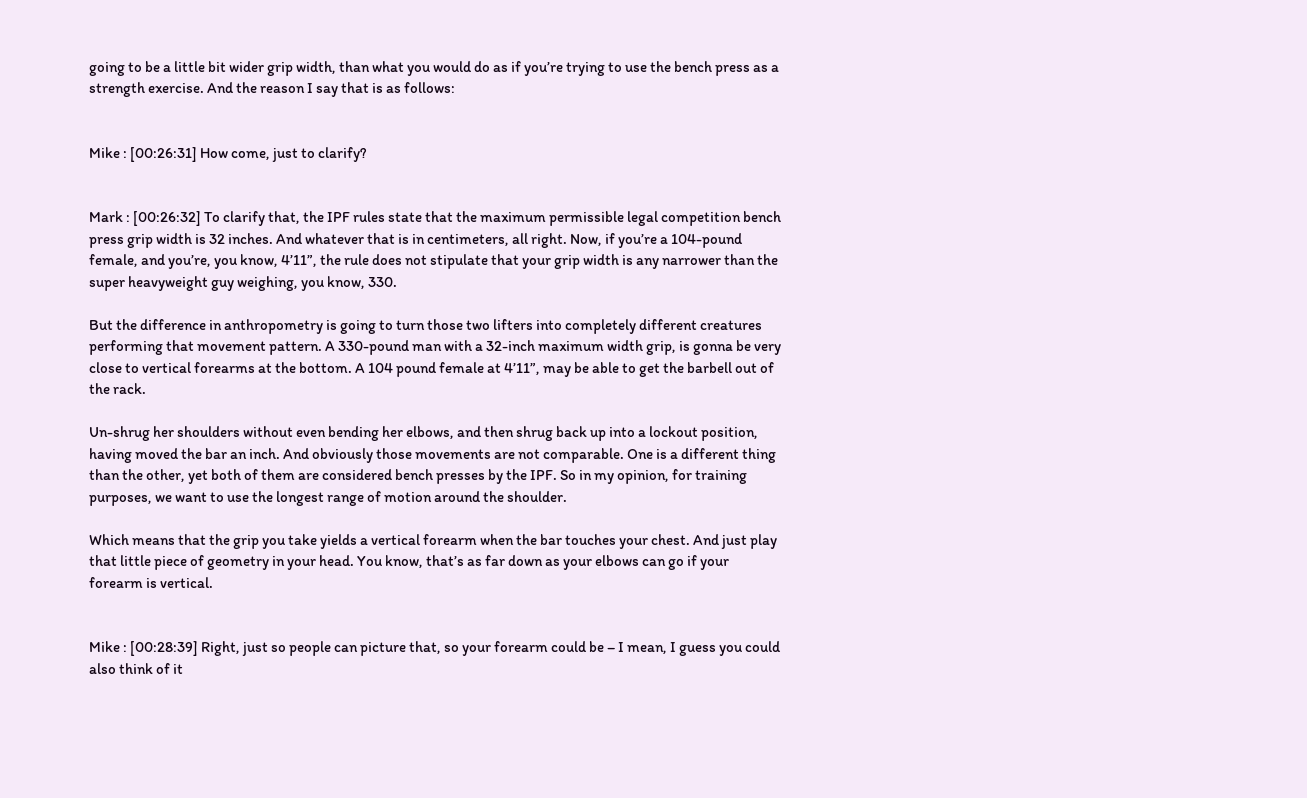going to be a little bit wider grip width, than what you would do as if you’re trying to use the bench press as a strength exercise. And the reason I say that is as follows:


Mike : [00:26:31] How come, just to clarify?


Mark : [00:26:32] To clarify that, the IPF rules state that the maximum permissible legal competition bench press grip width is 32 inches. And whatever that is in centimeters, all right. Now, if you’re a 104-pound female, and you’re, you know, 4’11”, the rule does not stipulate that your grip width is any narrower than the super heavyweight guy weighing, you know, 330.

But the difference in anthropometry is going to turn those two lifters into completely different creatures performing that movement pattern. A 330-pound man with a 32-inch maximum width grip, is gonna be very close to vertical forearms at the bottom. A 104 pound female at 4’11”, may be able to get the barbell out of the rack.

Un-shrug her shoulders without even bending her elbows, and then shrug back up into a lockout position, having moved the bar an inch. And obviously those movements are not comparable. One is a different thing than the other, yet both of them are considered bench presses by the IPF. So in my opinion, for training purposes, we want to use the longest range of motion around the shoulder.

Which means that the grip you take yields a vertical forearm when the bar touches your chest. And just play that little piece of geometry in your head. You know, that’s as far down as your elbows can go if your forearm is vertical.


Mike : [00:28:39] Right, just so people can picture that, so your forearm could be – I mean, I guess you could also think of it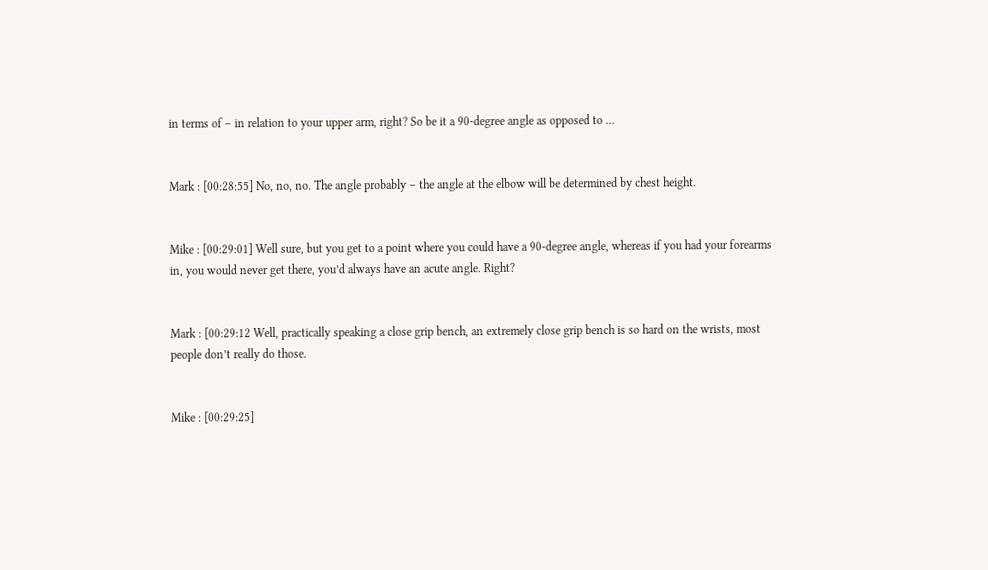in terms of – in relation to your upper arm, right? So be it a 90-degree angle as opposed to …


Mark : [00:28:55] No, no, no. The angle probably – the angle at the elbow will be determined by chest height.


Mike : [00:29:01] Well sure, but you get to a point where you could have a 90-degree angle, whereas if you had your forearms in, you would never get there, you’d always have an acute angle. Right?


Mark : [00:29:12 Well, practically speaking a close grip bench, an extremely close grip bench is so hard on the wrists, most people don’t really do those.


Mike : [00:29:25]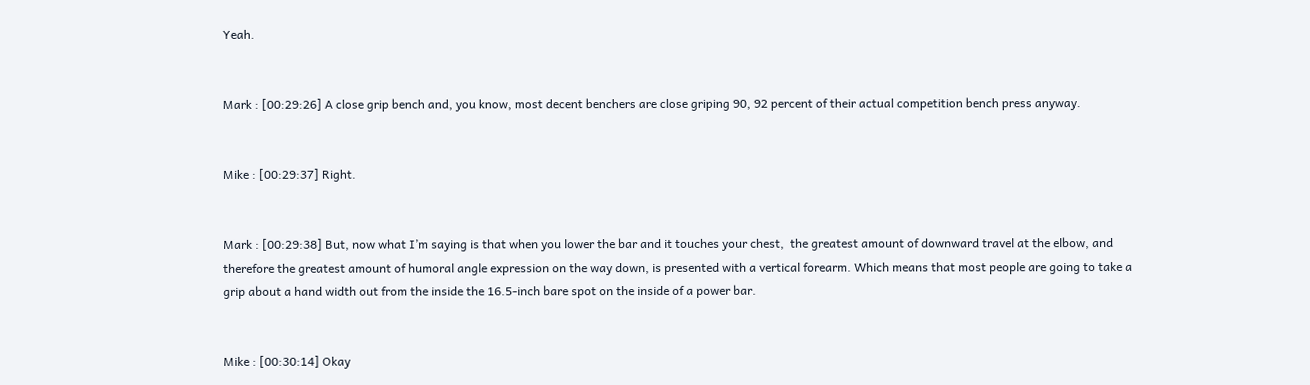Yeah.


Mark : [00:29:26] A close grip bench and, you know, most decent benchers are close griping 90, 92 percent of their actual competition bench press anyway.


Mike : [00:29:37] Right.


Mark : [00:29:38] But, now what I’m saying is that when you lower the bar and it touches your chest,  the greatest amount of downward travel at the elbow, and therefore the greatest amount of humoral angle expression on the way down, is presented with a vertical forearm. Which means that most people are going to take a grip about a hand width out from the inside the 16.5-inch bare spot on the inside of a power bar.


Mike : [00:30:14] Okay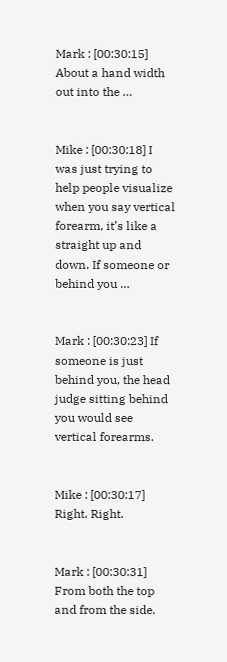Mark : [00:30:15] About a hand width out into the …


Mike : [00:30:18] I was just trying to help people visualize when you say vertical forearm, it’s like a straight up and down. If someone or behind you …


Mark : [00:30:23] If someone is just behind you, the head judge sitting behind you would see vertical forearms.


Mike : [00:30:17] Right. Right.


Mark : [00:30:31] From both the top and from the side.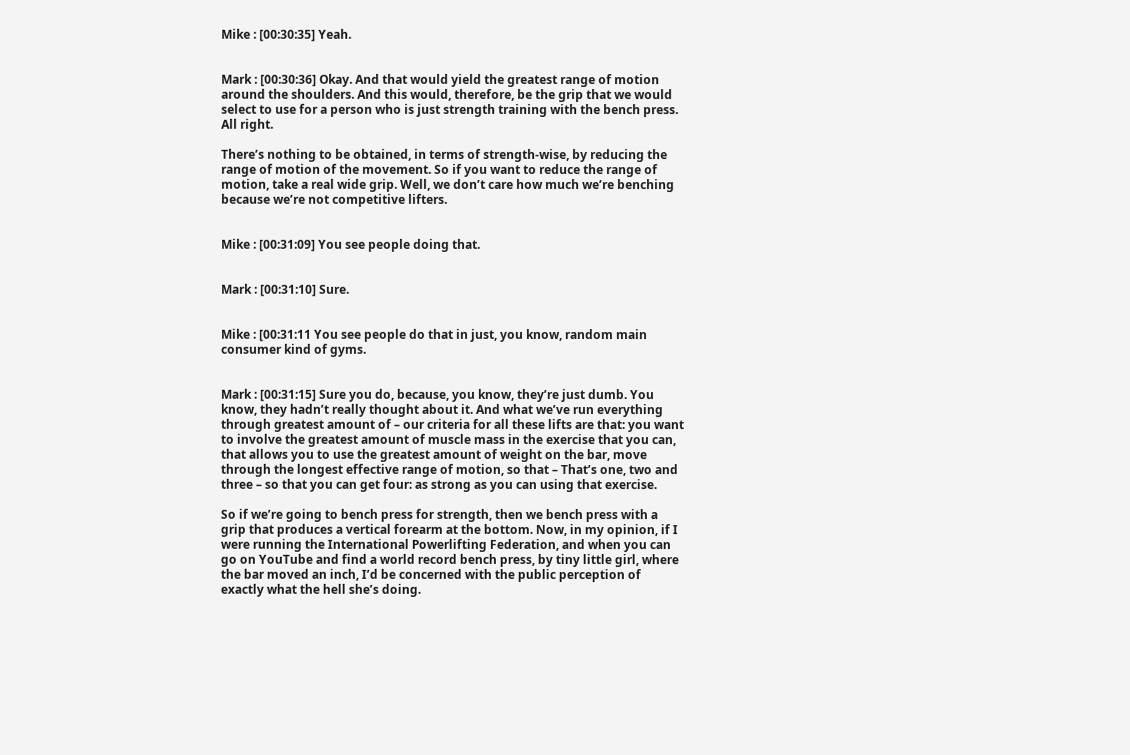Mike : [00:30:35] Yeah.


Mark : [00:30:36] Okay. And that would yield the greatest range of motion around the shoulders. And this would, therefore, be the grip that we would select to use for a person who is just strength training with the bench press. All right.

There’s nothing to be obtained, in terms of strength-wise, by reducing the range of motion of the movement. So if you want to reduce the range of motion, take a real wide grip. Well, we don’t care how much we’re benching because we’re not competitive lifters.


Mike : [00:31:09] You see people doing that.


Mark : [00:31:10] Sure.


Mike : [00:31:11 You see people do that in just, you know, random main consumer kind of gyms.


Mark : [00:31:15] Sure you do, because, you know, they’re just dumb. You know, they hadn’t really thought about it. And what we’ve run everything through greatest amount of – our criteria for all these lifts are that: you want to involve the greatest amount of muscle mass in the exercise that you can, that allows you to use the greatest amount of weight on the bar, move through the longest effective range of motion, so that – That’s one, two and three – so that you can get four: as strong as you can using that exercise.

So if we’re going to bench press for strength, then we bench press with a grip that produces a vertical forearm at the bottom. Now, in my opinion, if I were running the International Powerlifting Federation, and when you can go on YouTube and find a world record bench press, by tiny little girl, where the bar moved an inch, I’d be concerned with the public perception of exactly what the hell she’s doing.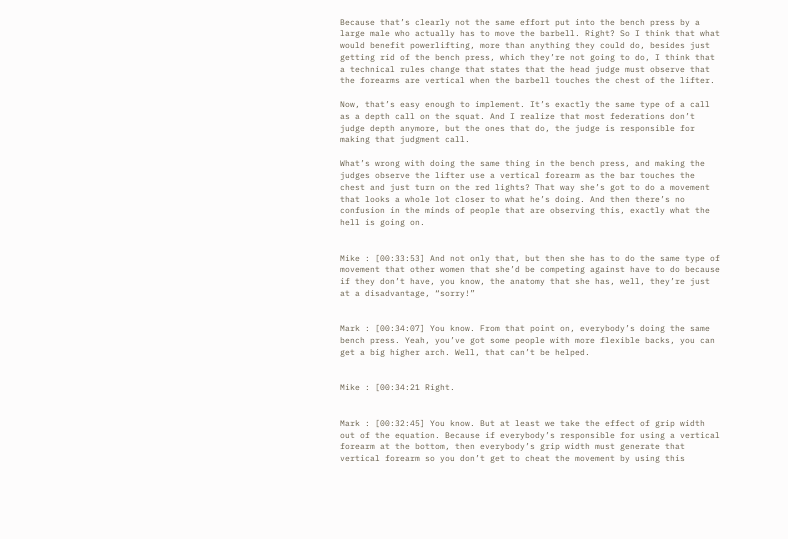Because that’s clearly not the same effort put into the bench press by a large male who actually has to move the barbell. Right? So I think that what would benefit powerlifting, more than anything they could do, besides just getting rid of the bench press, which they’re not going to do, I think that a technical rules change that states that the head judge must observe that the forearms are vertical when the barbell touches the chest of the lifter.

Now, that’s easy enough to implement. It’s exactly the same type of a call as a depth call on the squat. And I realize that most federations don’t judge depth anymore, but the ones that do, the judge is responsible for making that judgment call.

What’s wrong with doing the same thing in the bench press, and making the judges observe the lifter use a vertical forearm as the bar touches the chest and just turn on the red lights? That way she’s got to do a movement that looks a whole lot closer to what he’s doing. And then there’s no confusion in the minds of people that are observing this, exactly what the hell is going on.


Mike : [00:33:53] And not only that, but then she has to do the same type of movement that other women that she’d be competing against have to do because if they don’t have, you know, the anatomy that she has, well, they’re just at a disadvantage, “sorry!”


Mark : [00:34:07] You know. From that point on, everybody’s doing the same bench press. Yeah, you’ve got some people with more flexible backs, you can get a big higher arch. Well, that can’t be helped.


Mike : [00:34:21 Right.


Mark : [00:32:45] You know. But at least we take the effect of grip width out of the equation. Because if everybody’s responsible for using a vertical forearm at the bottom, then everybody’s grip width must generate that vertical forearm so you don’t get to cheat the movement by using this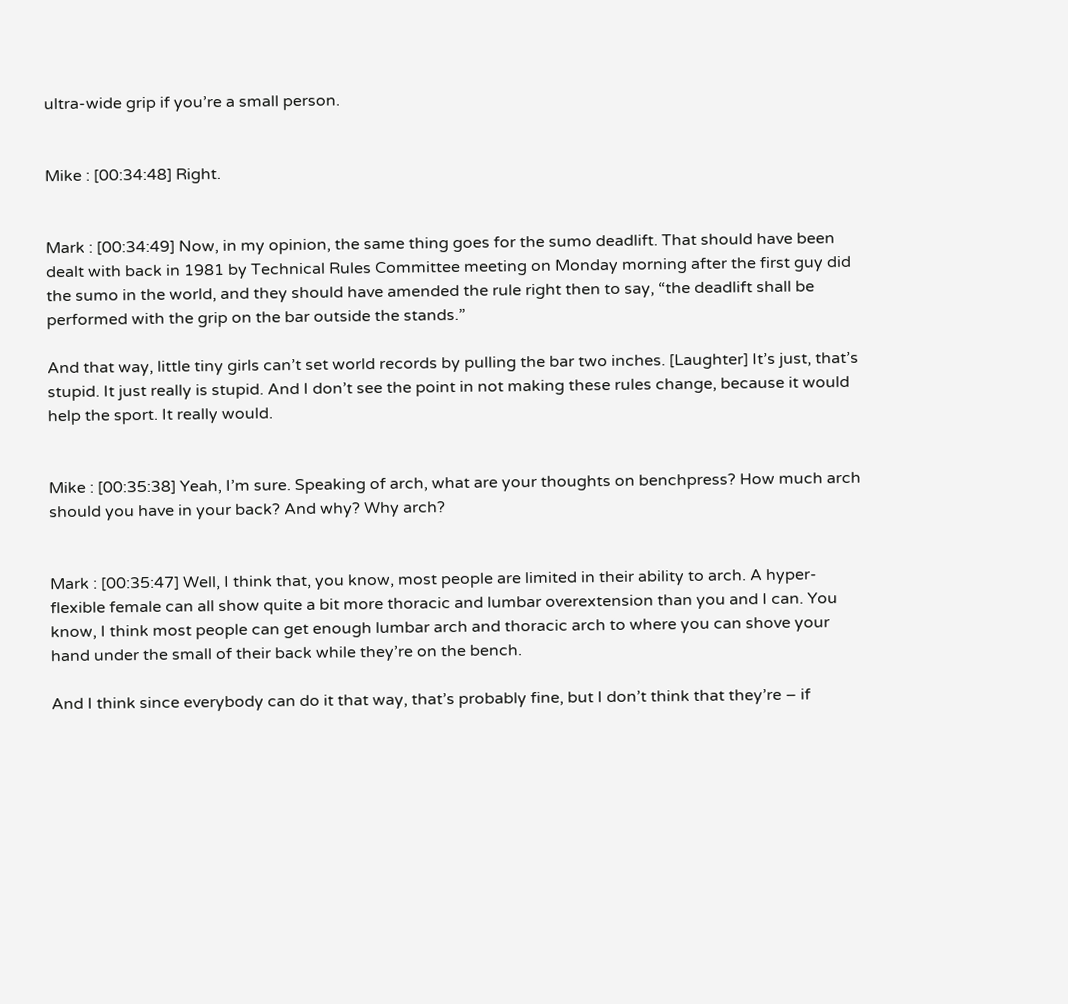ultra-wide grip if you’re a small person.


Mike : [00:34:48] Right.


Mark : [00:34:49] Now, in my opinion, the same thing goes for the sumo deadlift. That should have been dealt with back in 1981 by Technical Rules Committee meeting on Monday morning after the first guy did the sumo in the world, and they should have amended the rule right then to say, “the deadlift shall be performed with the grip on the bar outside the stands.”

And that way, little tiny girls can’t set world records by pulling the bar two inches. [Laughter] It’s just, that’s stupid. It just really is stupid. And I don’t see the point in not making these rules change, because it would help the sport. It really would.


Mike : [00:35:38] Yeah, I’m sure. Speaking of arch, what are your thoughts on benchpress? How much arch should you have in your back? And why? Why arch?


Mark : [00:35:47] Well, I think that, you know, most people are limited in their ability to arch. A hyper-flexible female can all show quite a bit more thoracic and lumbar overextension than you and I can. You know, I think most people can get enough lumbar arch and thoracic arch to where you can shove your hand under the small of their back while they’re on the bench.

And I think since everybody can do it that way, that’s probably fine, but I don’t think that they’re – if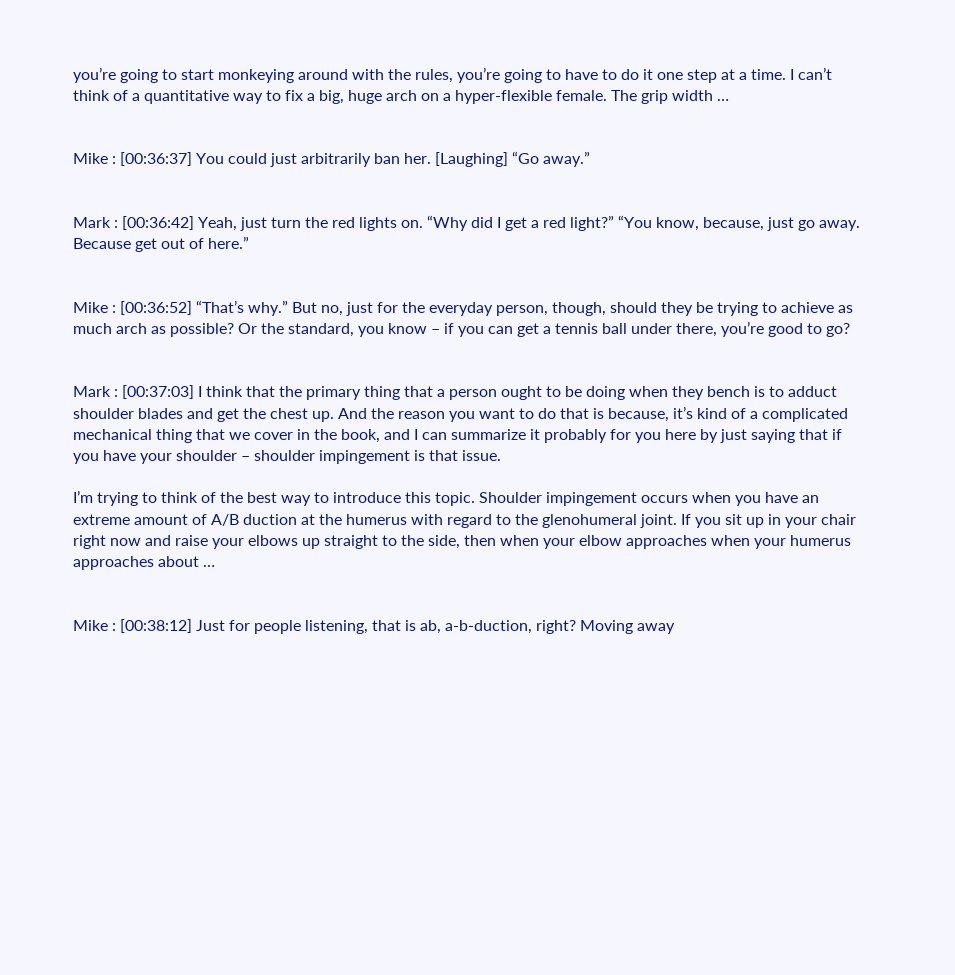you’re going to start monkeying around with the rules, you’re going to have to do it one step at a time. I can’t think of a quantitative way to fix a big, huge arch on a hyper-flexible female. The grip width …


Mike : [00:36:37] You could just arbitrarily ban her. [Laughing] “Go away.”


Mark : [00:36:42] Yeah, just turn the red lights on. “Why did I get a red light?” “You know, because, just go away. Because get out of here.”


Mike : [00:36:52] “That’s why.” But no, just for the everyday person, though, should they be trying to achieve as much arch as possible? Or the standard, you know – if you can get a tennis ball under there, you’re good to go?


Mark : [00:37:03] I think that the primary thing that a person ought to be doing when they bench is to adduct shoulder blades and get the chest up. And the reason you want to do that is because, it’s kind of a complicated mechanical thing that we cover in the book, and I can summarize it probably for you here by just saying that if you have your shoulder – shoulder impingement is that issue.

I’m trying to think of the best way to introduce this topic. Shoulder impingement occurs when you have an extreme amount of A/B duction at the humerus with regard to the glenohumeral joint. If you sit up in your chair right now and raise your elbows up straight to the side, then when your elbow approaches when your humerus approaches about …


Mike : [00:38:12] Just for people listening, that is ab, a-b-duction, right? Moving away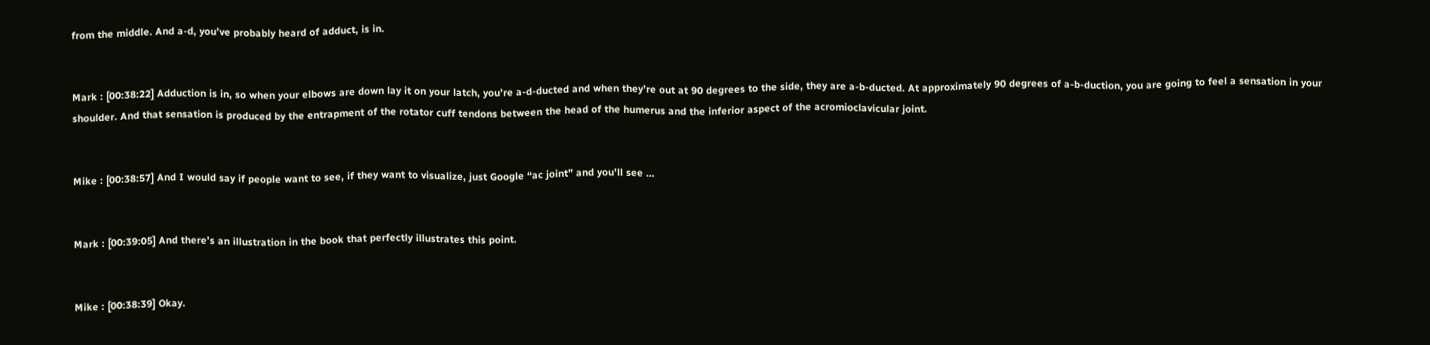from the middle. And a-d, you’ve probably heard of adduct, is in.


Mark : [00:38:22] Adduction is in, so when your elbows are down lay it on your latch, you’re a-d-ducted and when they’re out at 90 degrees to the side, they are a-b-ducted. At approximately 90 degrees of a-b-duction, you are going to feel a sensation in your shoulder. And that sensation is produced by the entrapment of the rotator cuff tendons between the head of the humerus and the inferior aspect of the acromioclavicular joint.


Mike : [00:38:57] And I would say if people want to see, if they want to visualize, just Google “ac joint” and you’ll see …


Mark : [00:39:05] And there’s an illustration in the book that perfectly illustrates this point.


Mike : [00:38:39] Okay.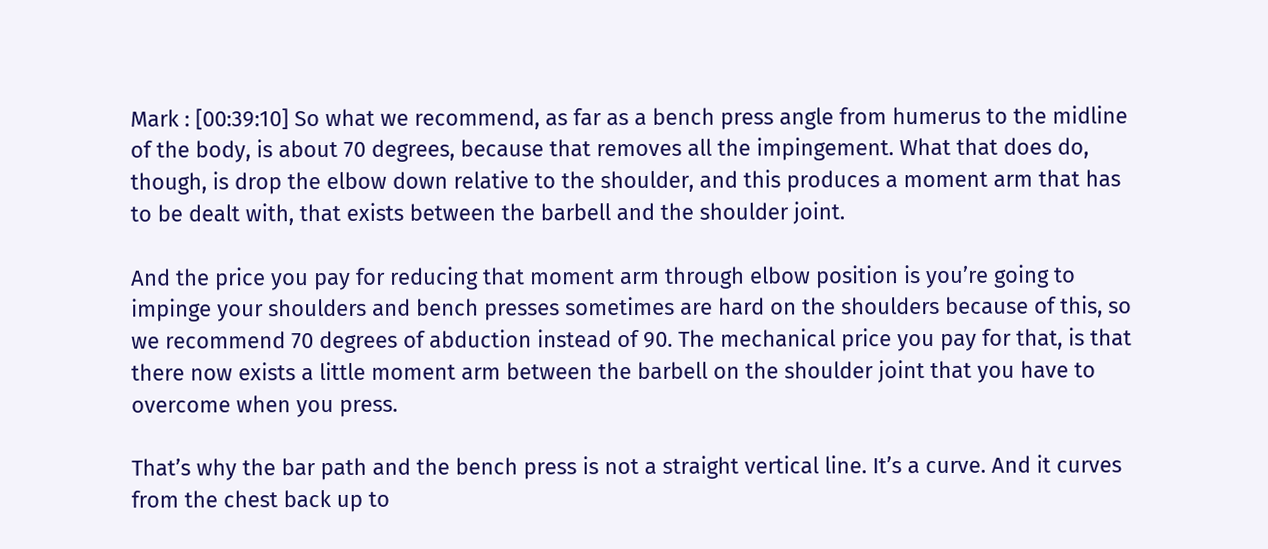Mark : [00:39:10] So what we recommend, as far as a bench press angle from humerus to the midline of the body, is about 70 degrees, because that removes all the impingement. What that does do, though, is drop the elbow down relative to the shoulder, and this produces a moment arm that has to be dealt with, that exists between the barbell and the shoulder joint.

And the price you pay for reducing that moment arm through elbow position is you’re going to impinge your shoulders and bench presses sometimes are hard on the shoulders because of this, so we recommend 70 degrees of abduction instead of 90. The mechanical price you pay for that, is that there now exists a little moment arm between the barbell on the shoulder joint that you have to overcome when you press.

That’s why the bar path and the bench press is not a straight vertical line. It’s a curve. And it curves from the chest back up to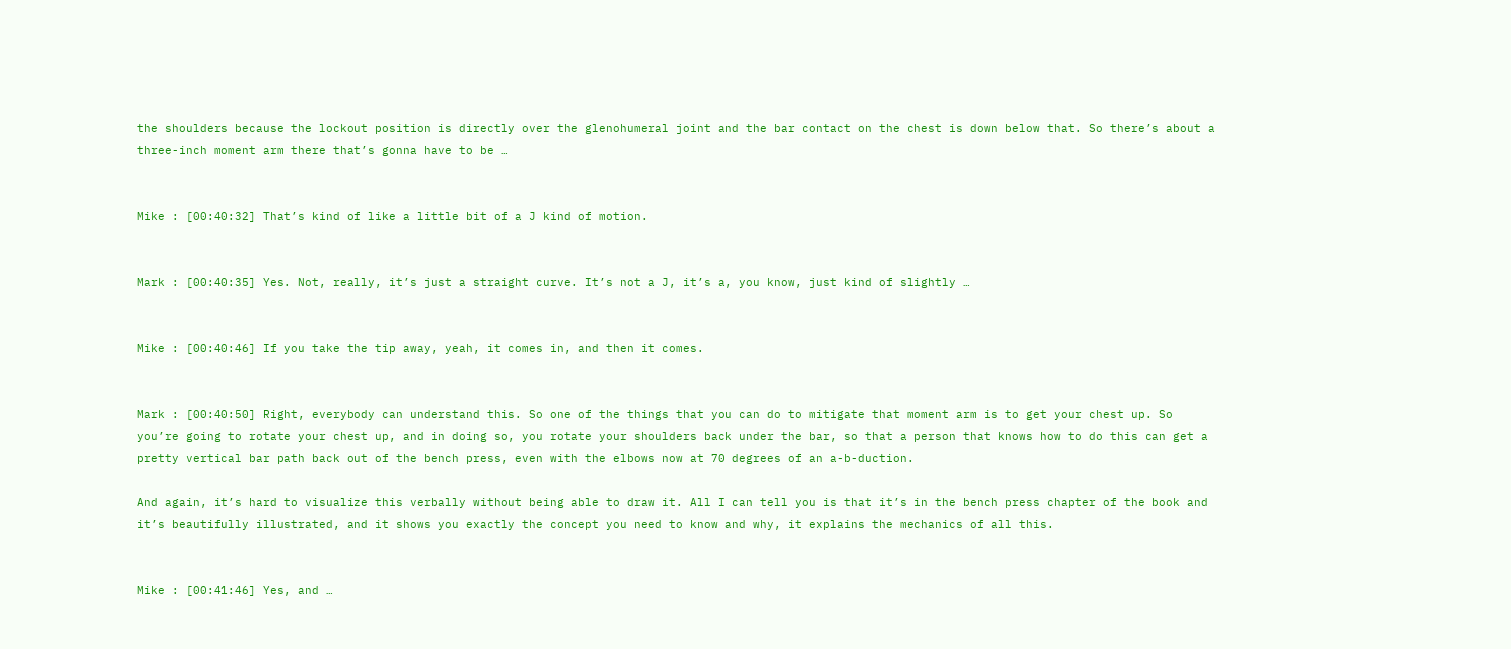the shoulders because the lockout position is directly over the glenohumeral joint and the bar contact on the chest is down below that. So there’s about a three-inch moment arm there that’s gonna have to be …


Mike : [00:40:32] That’s kind of like a little bit of a J kind of motion.


Mark : [00:40:35] Yes. Not, really, it’s just a straight curve. It’s not a J, it’s a, you know, just kind of slightly …


Mike : [00:40:46] If you take the tip away, yeah, it comes in, and then it comes.


Mark : [00:40:50] Right, everybody can understand this. So one of the things that you can do to mitigate that moment arm is to get your chest up. So you’re going to rotate your chest up, and in doing so, you rotate your shoulders back under the bar, so that a person that knows how to do this can get a pretty vertical bar path back out of the bench press, even with the elbows now at 70 degrees of an a-b-duction.

And again, it’s hard to visualize this verbally without being able to draw it. All I can tell you is that it’s in the bench press chapter of the book and it’s beautifully illustrated, and it shows you exactly the concept you need to know and why, it explains the mechanics of all this.


Mike : [00:41:46] Yes, and …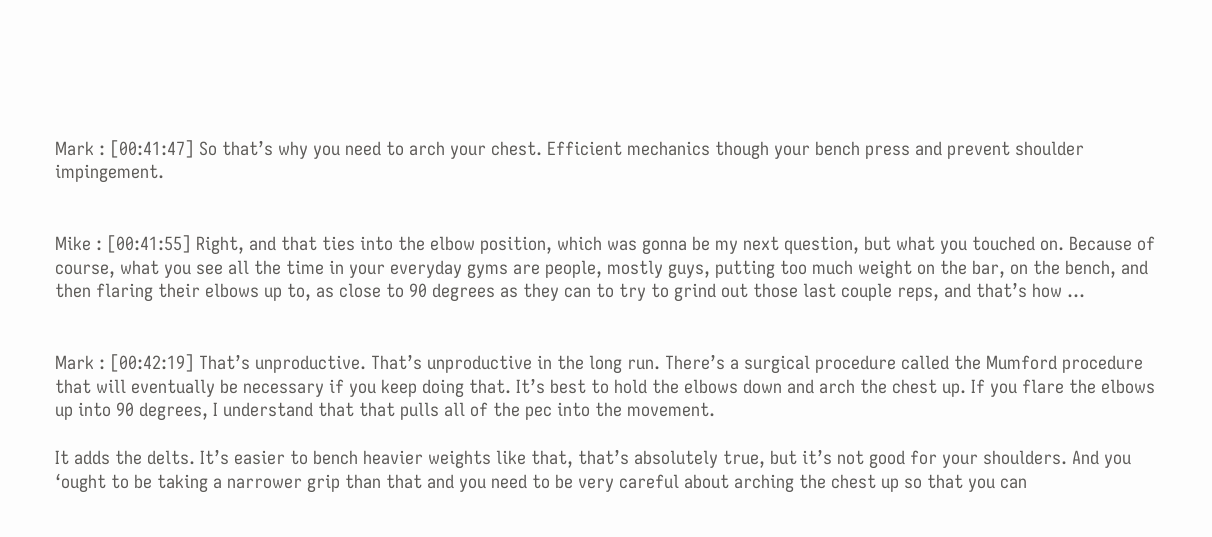Mark : [00:41:47] So that’s why you need to arch your chest. Efficient mechanics though your bench press and prevent shoulder impingement.


Mike : [00:41:55] Right, and that ties into the elbow position, which was gonna be my next question, but what you touched on. Because of course, what you see all the time in your everyday gyms are people, mostly guys, putting too much weight on the bar, on the bench, and then flaring their elbows up to, as close to 90 degrees as they can to try to grind out those last couple reps, and that’s how …


Mark : [00:42:19] That’s unproductive. That’s unproductive in the long run. There’s a surgical procedure called the Mumford procedure that will eventually be necessary if you keep doing that. It’s best to hold the elbows down and arch the chest up. If you flare the elbows up into 90 degrees, I understand that that pulls all of the pec into the movement.

It adds the delts. It’s easier to bench heavier weights like that, that’s absolutely true, but it’s not good for your shoulders. And you ‘ought to be taking a narrower grip than that and you need to be very careful about arching the chest up so that you can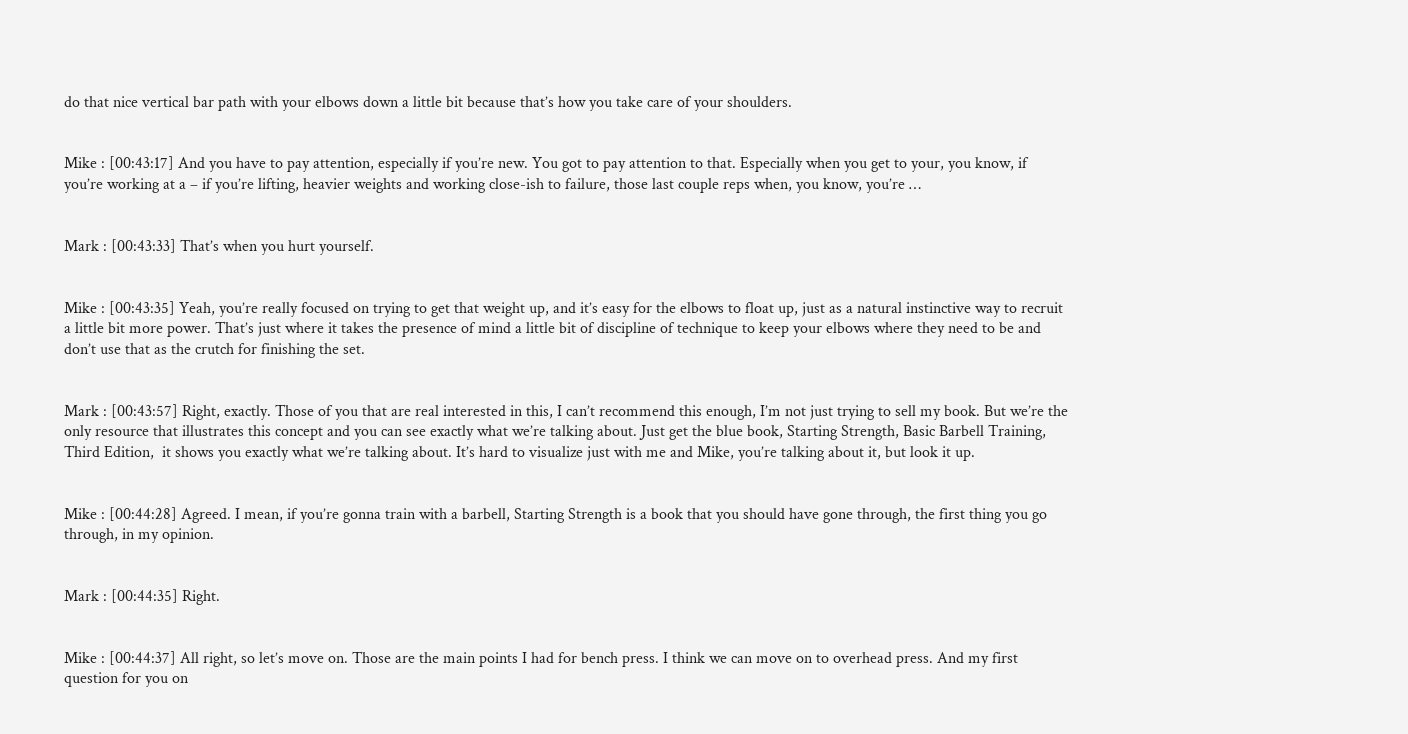do that nice vertical bar path with your elbows down a little bit because that’s how you take care of your shoulders.


Mike : [00:43:17] And you have to pay attention, especially if you’re new. You got to pay attention to that. Especially when you get to your, you know, if you’re working at a – if you’re lifting, heavier weights and working close-ish to failure, those last couple reps when, you know, you’re …


Mark : [00:43:33] That’s when you hurt yourself.


Mike : [00:43:35] Yeah, you’re really focused on trying to get that weight up, and it’s easy for the elbows to float up, just as a natural instinctive way to recruit a little bit more power. That’s just where it takes the presence of mind a little bit of discipline of technique to keep your elbows where they need to be and don’t use that as the crutch for finishing the set.


Mark : [00:43:57] Right, exactly. Those of you that are real interested in this, I can’t recommend this enough, I’m not just trying to sell my book. But we’re the only resource that illustrates this concept and you can see exactly what we’re talking about. Just get the blue book, Starting Strength, Basic Barbell Training, Third Edition,  it shows you exactly what we’re talking about. It’s hard to visualize just with me and Mike, you’re talking about it, but look it up.


Mike : [00:44:28] Agreed. I mean, if you’re gonna train with a barbell, Starting Strength is a book that you should have gone through, the first thing you go through, in my opinion.


Mark : [00:44:35] Right.


Mike : [00:44:37] All right, so let’s move on. Those are the main points I had for bench press. I think we can move on to overhead press. And my first question for you on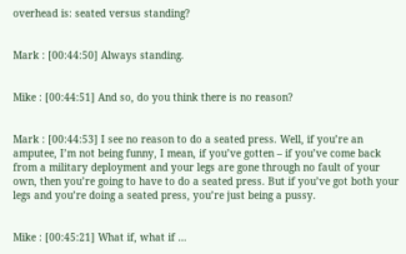overhead is: seated versus standing?


Mark : [00:44:50] Always standing.


Mike : [00:44:51] And so, do you think there is no reason?


Mark : [00:44:53] I see no reason to do a seated press. Well, if you’re an amputee, I’m not being funny, I mean, if you’ve gotten – if you’ve come back from a military deployment and your legs are gone through no fault of your own, then you’re going to have to do a seated press. But if you’ve got both your legs and you’re doing a seated press, you’re just being a pussy.


Mike : [00:45:21] What if, what if …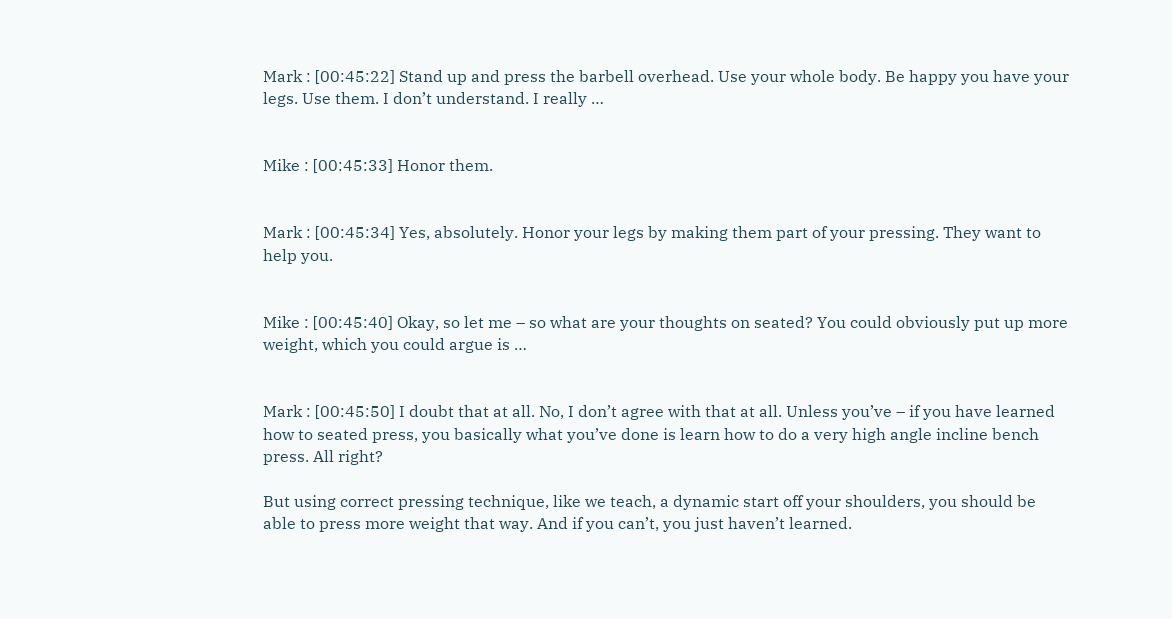Mark : [00:45:22] Stand up and press the barbell overhead. Use your whole body. Be happy you have your legs. Use them. I don’t understand. I really …


Mike : [00:45:33] Honor them.


Mark : [00:45:34] Yes, absolutely. Honor your legs by making them part of your pressing. They want to help you.


Mike : [00:45:40] Okay, so let me – so what are your thoughts on seated? You could obviously put up more weight, which you could argue is …


Mark : [00:45:50] I doubt that at all. No, I don’t agree with that at all. Unless you’ve – if you have learned how to seated press, you basically what you’ve done is learn how to do a very high angle incline bench press. All right?

But using correct pressing technique, like we teach, a dynamic start off your shoulders, you should be able to press more weight that way. And if you can’t, you just haven’t learned.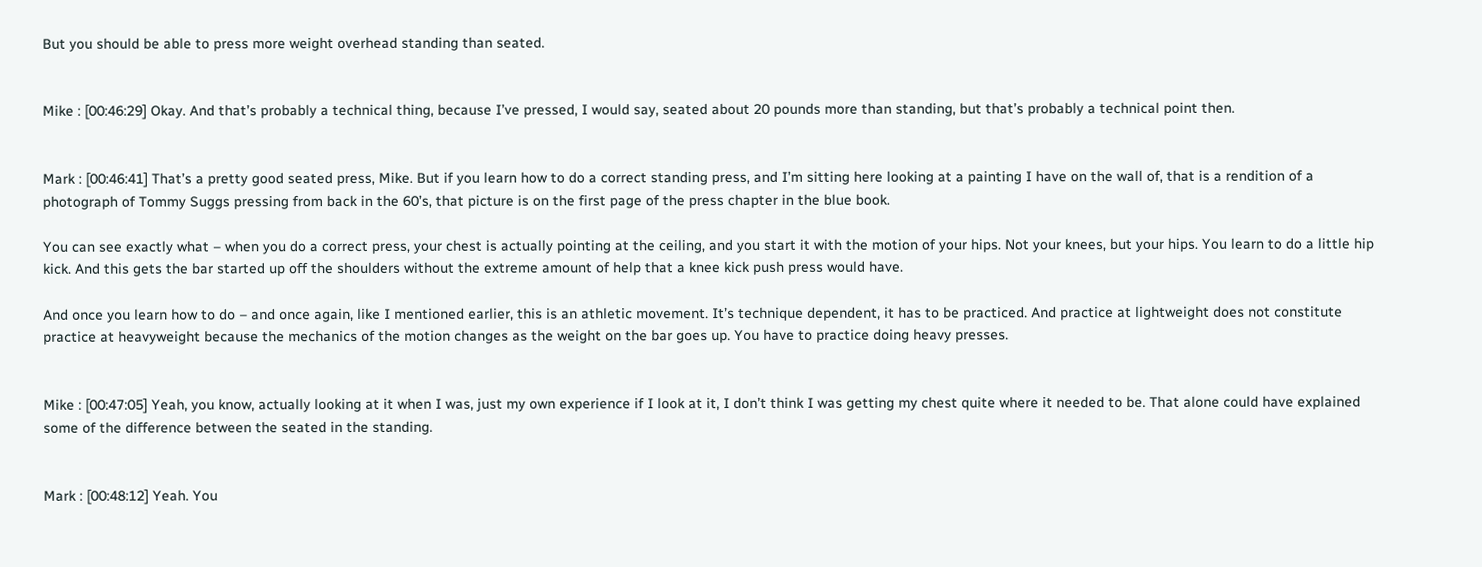But you should be able to press more weight overhead standing than seated.


Mike : [00:46:29] Okay. And that’s probably a technical thing, because I’ve pressed, I would say, seated about 20 pounds more than standing, but that’s probably a technical point then.


Mark : [00:46:41] That’s a pretty good seated press, Mike. But if you learn how to do a correct standing press, and I’m sitting here looking at a painting I have on the wall of, that is a rendition of a photograph of Tommy Suggs pressing from back in the 60’s, that picture is on the first page of the press chapter in the blue book.

You can see exactly what – when you do a correct press, your chest is actually pointing at the ceiling, and you start it with the motion of your hips. Not your knees, but your hips. You learn to do a little hip kick. And this gets the bar started up off the shoulders without the extreme amount of help that a knee kick push press would have.

And once you learn how to do – and once again, like I mentioned earlier, this is an athletic movement. It’s technique dependent, it has to be practiced. And practice at lightweight does not constitute practice at heavyweight because the mechanics of the motion changes as the weight on the bar goes up. You have to practice doing heavy presses.


Mike : [00:47:05] Yeah, you know, actually looking at it when I was, just my own experience if I look at it, I don’t think I was getting my chest quite where it needed to be. That alone could have explained some of the difference between the seated in the standing.


Mark : [00:48:12] Yeah. You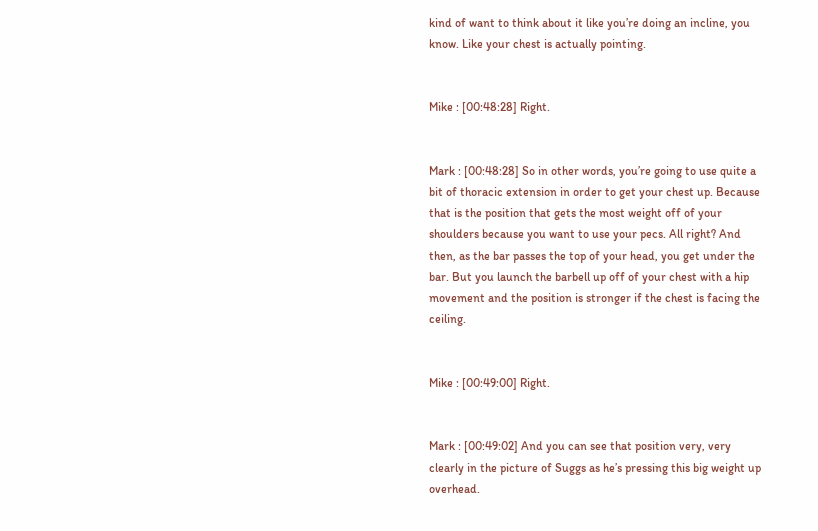kind of want to think about it like you’re doing an incline, you know. Like your chest is actually pointing.


Mike : [00:48:28] Right.


Mark : [00:48:28] So in other words, you’re going to use quite a bit of thoracic extension in order to get your chest up. Because that is the position that gets the most weight off of your shoulders because you want to use your pecs. All right? And then, as the bar passes the top of your head, you get under the bar. But you launch the barbell up off of your chest with a hip movement and the position is stronger if the chest is facing the ceiling.


Mike : [00:49:00] Right.


Mark : [00:49:02] And you can see that position very, very clearly in the picture of Suggs as he’s pressing this big weight up overhead.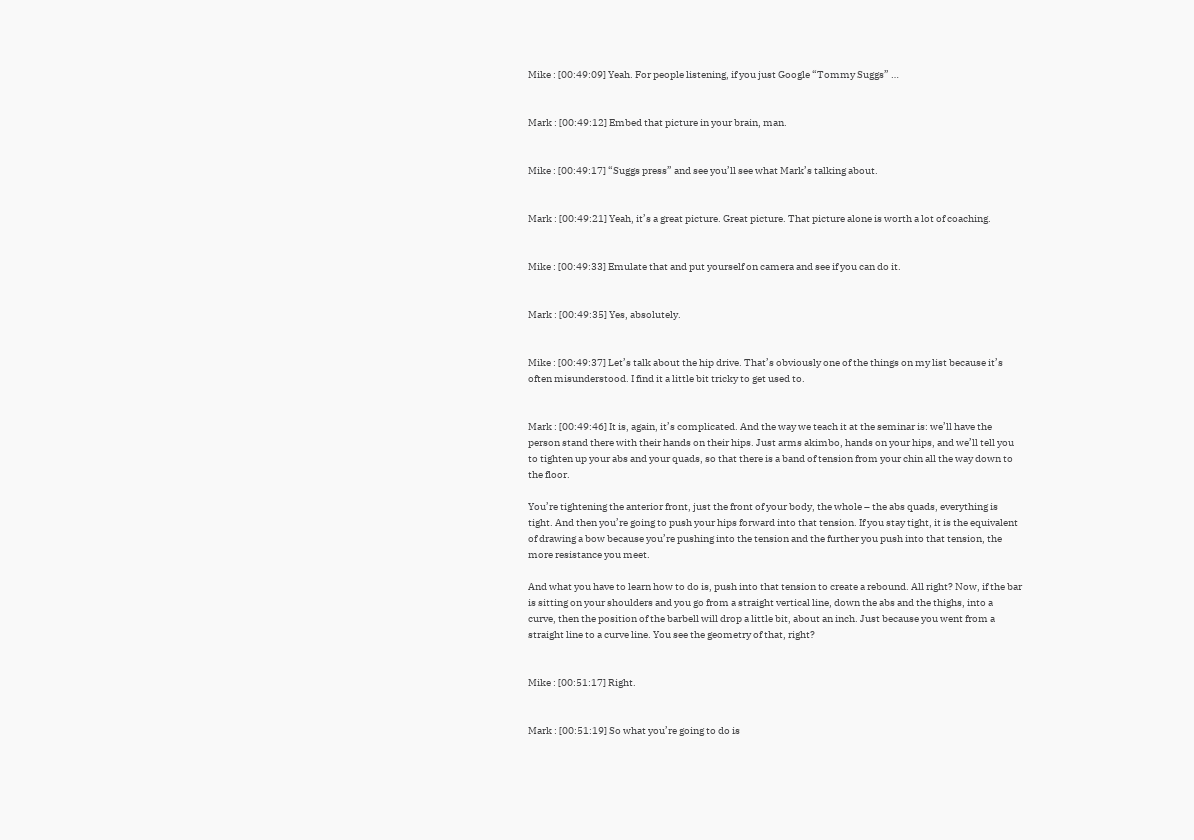Mike : [00:49:09] Yeah. For people listening, if you just Google “Tommy Suggs” …


Mark : [00:49:12] Embed that picture in your brain, man.


Mike : [00:49:17] “Suggs press” and see you’ll see what Mark’s talking about.


Mark : [00:49:21] Yeah, it’s a great picture. Great picture. That picture alone is worth a lot of coaching.


Mike : [00:49:33] Emulate that and put yourself on camera and see if you can do it.


Mark : [00:49:35] Yes, absolutely.


Mike : [00:49:37] Let’s talk about the hip drive. That’s obviously one of the things on my list because it’s often misunderstood. I find it a little bit tricky to get used to.


Mark : [00:49:46] It is, again, it’s complicated. And the way we teach it at the seminar is: we’ll have the person stand there with their hands on their hips. Just arms akimbo, hands on your hips, and we’ll tell you to tighten up your abs and your quads, so that there is a band of tension from your chin all the way down to the floor.

You’re tightening the anterior front, just the front of your body, the whole – the abs quads, everything is tight. And then you’re going to push your hips forward into that tension. If you stay tight, it is the equivalent of drawing a bow because you’re pushing into the tension and the further you push into that tension, the more resistance you meet.

And what you have to learn how to do is, push into that tension to create a rebound. All right? Now, if the bar is sitting on your shoulders and you go from a straight vertical line, down the abs and the thighs, into a curve, then the position of the barbell will drop a little bit, about an inch. Just because you went from a straight line to a curve line. You see the geometry of that, right?


Mike : [00:51:17] Right.


Mark : [00:51:19] So what you’re going to do is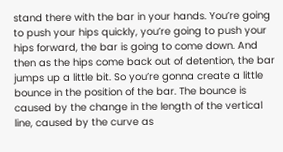stand there with the bar in your hands. You’re going to push your hips quickly, you’re going to push your hips forward, the bar is going to come down. And then as the hips come back out of detention, the bar jumps up a little bit. So you’re gonna create a little bounce in the position of the bar. The bounce is caused by the change in the length of the vertical line, caused by the curve as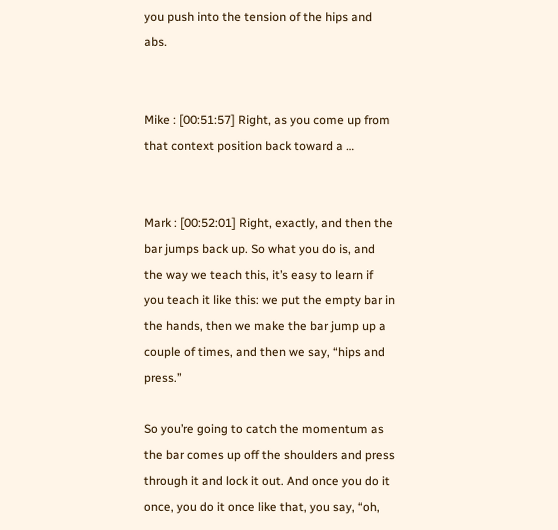you push into the tension of the hips and abs.


Mike : [00:51:57] Right, as you come up from that context position back toward a …


Mark : [00:52:01] Right, exactly, and then the bar jumps back up. So what you do is, and the way we teach this, it’s easy to learn if you teach it like this: we put the empty bar in the hands, then we make the bar jump up a couple of times, and then we say, “hips and press.”

So you’re going to catch the momentum as the bar comes up off the shoulders and press through it and lock it out. And once you do it once, you do it once like that, you say, “oh,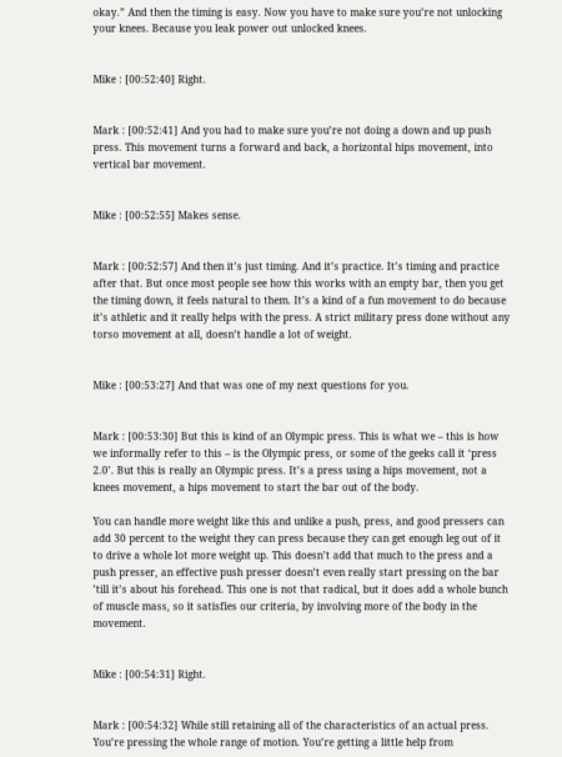okay.” And then the timing is easy. Now you have to make sure you’re not unlocking your knees. Because you leak power out unlocked knees.


Mike : [00:52:40] Right.


Mark : [00:52:41] And you had to make sure you’re not doing a down and up push press. This movement turns a forward and back, a horizontal hips movement, into vertical bar movement.


Mike : [00:52:55] Makes sense.


Mark : [00:52:57] And then it’s just timing. And it’s practice. It’s timing and practice after that. But once most people see how this works with an empty bar, then you get the timing down, it feels natural to them. It’s a kind of a fun movement to do because it’s athletic and it really helps with the press. A strict military press done without any torso movement at all, doesn’t handle a lot of weight.


Mike : [00:53:27] And that was one of my next questions for you.


Mark : [00:53:30] But this is kind of an Olympic press. This is what we – this is how we informally refer to this – is the Olympic press, or some of the geeks call it ‘press 2.0’. But this is really an Olympic press. It’s a press using a hips movement, not a knees movement, a hips movement to start the bar out of the body.

You can handle more weight like this and unlike a push, press, and good pressers can add 30 percent to the weight they can press because they can get enough leg out of it to drive a whole lot more weight up. This doesn’t add that much to the press and a push presser, an effective push presser doesn’t even really start pressing on the bar ’till it’s about his forehead. This one is not that radical, but it does add a whole bunch of muscle mass, so it satisfies our criteria, by involving more of the body in the movement.


Mike : [00:54:31] Right.


Mark : [00:54:32] While still retaining all of the characteristics of an actual press. You’re pressing the whole range of motion. You’re getting a little help from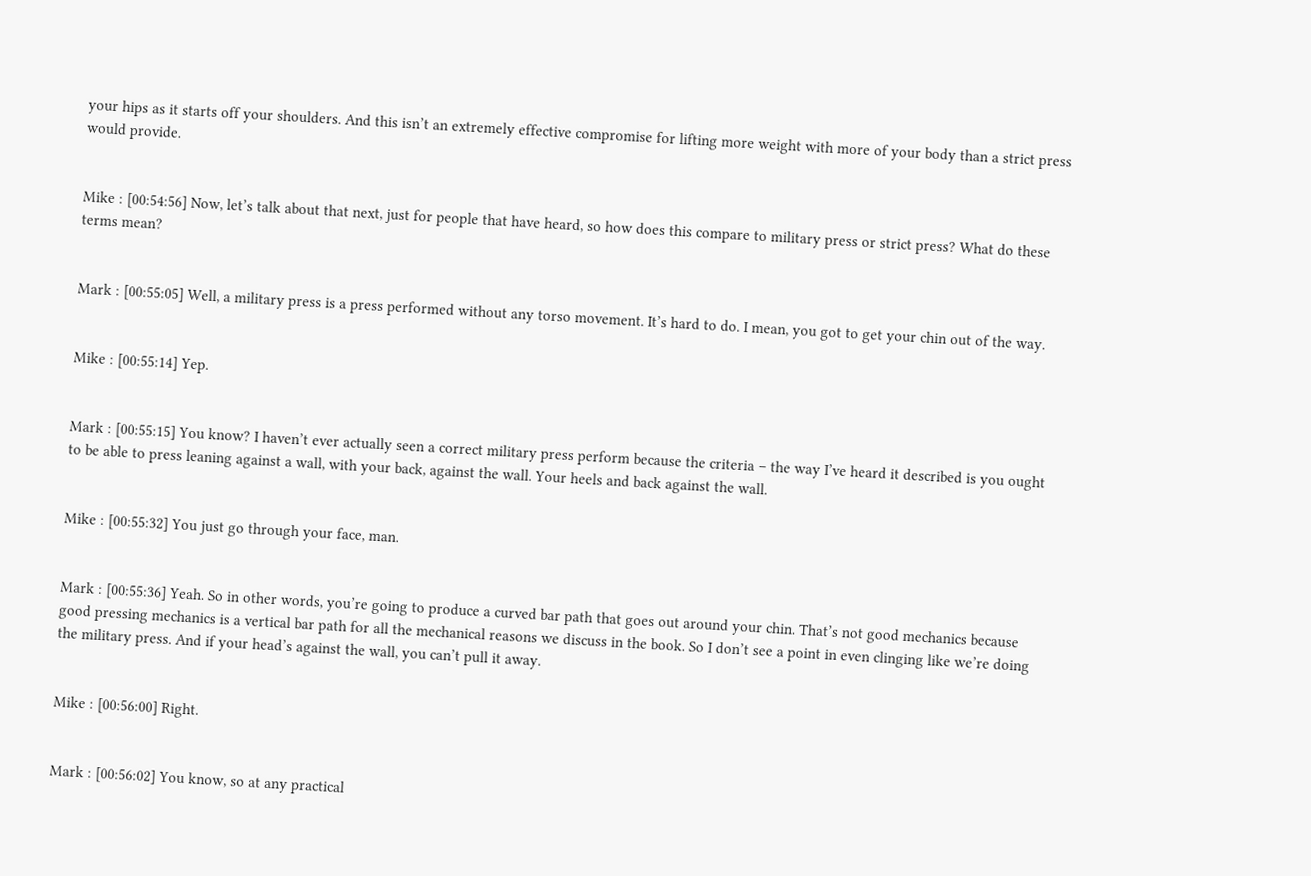your hips as it starts off your shoulders. And this isn’t an extremely effective compromise for lifting more weight with more of your body than a strict press would provide.


Mike : [00:54:56] Now, let’s talk about that next, just for people that have heard, so how does this compare to military press or strict press? What do these terms mean?


Mark : [00:55:05] Well, a military press is a press performed without any torso movement. It’s hard to do. I mean, you got to get your chin out of the way.


Mike : [00:55:14] Yep.


Mark : [00:55:15] You know? I haven’t ever actually seen a correct military press perform because the criteria – the way I’ve heard it described is you ought to be able to press leaning against a wall, with your back, against the wall. Your heels and back against the wall.


Mike : [00:55:32] You just go through your face, man.


Mark : [00:55:36] Yeah. So in other words, you’re going to produce a curved bar path that goes out around your chin. That’s not good mechanics because good pressing mechanics is a vertical bar path for all the mechanical reasons we discuss in the book. So I don’t see a point in even clinging like we’re doing the military press. And if your head’s against the wall, you can’t pull it away.


Mike : [00:56:00] Right.


Mark : [00:56:02] You know, so at any practical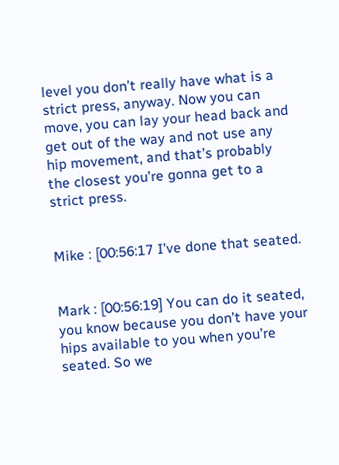level you don’t really have what is a strict press, anyway. Now you can move, you can lay your head back and get out of the way and not use any hip movement, and that’s probably the closest you’re gonna get to a strict press.


Mike : [00:56:17 I’ve done that seated.


Mark : [00:56:19] You can do it seated, you know because you don’t have your hips available to you when you’re seated. So we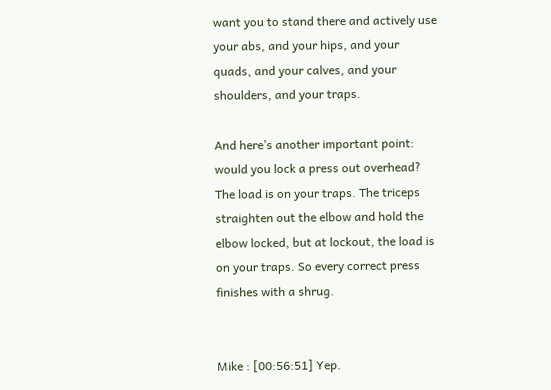want you to stand there and actively use your abs, and your hips, and your quads, and your calves, and your shoulders, and your traps.

And here’s another important point: would you lock a press out overhead? The load is on your traps. The triceps straighten out the elbow and hold the elbow locked, but at lockout, the load is on your traps. So every correct press finishes with a shrug.


Mike : [00:56:51] Yep.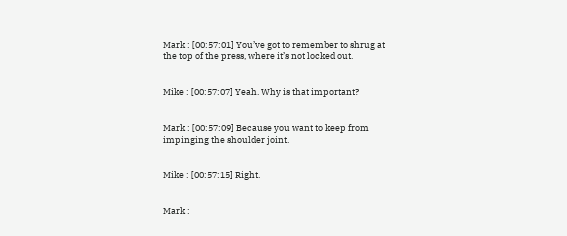Mark : [00:57:01] You’ve got to remember to shrug at the top of the press, where it’s not locked out.


Mike : [00:57:07] Yeah. Why is that important?


Mark : [00:57:09] Because you want to keep from impinging the shoulder joint.


Mike : [00:57:15] Right.


Mark :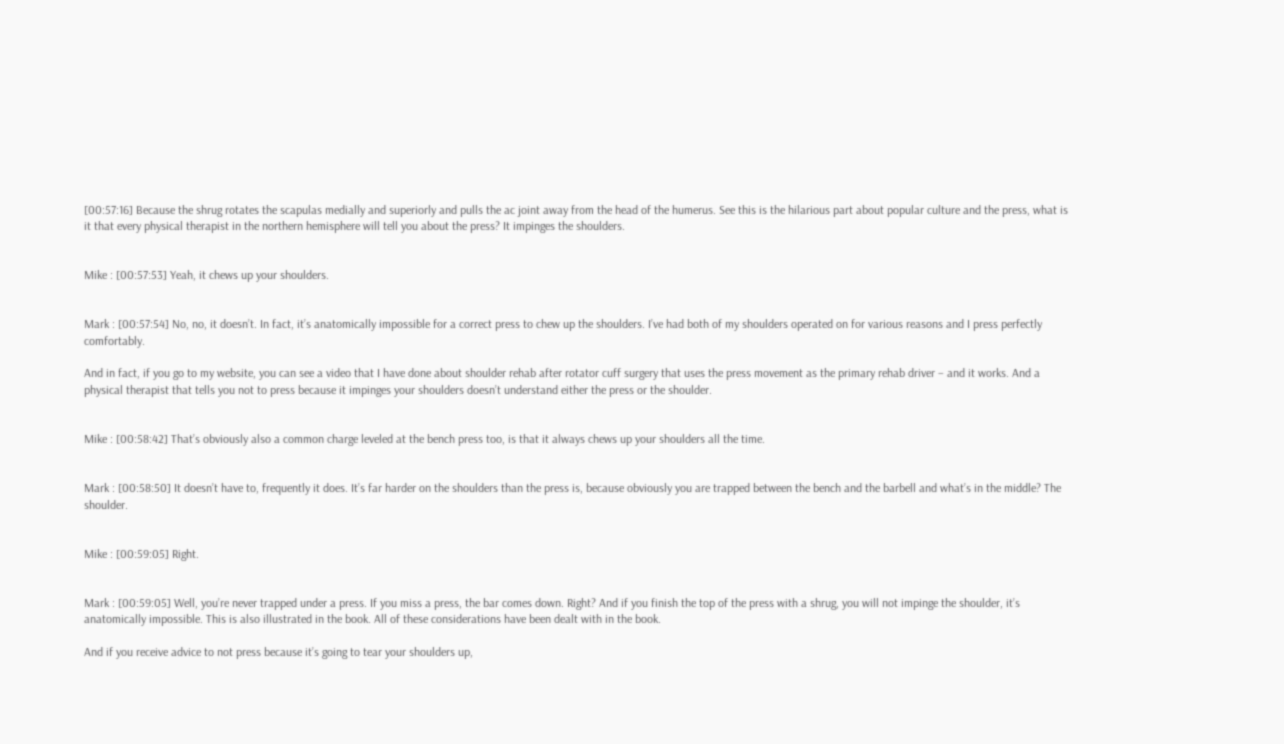[00:57:16] Because the shrug rotates the scapulas medially and superiorly and pulls the ac joint away from the head of the humerus. See this is the hilarious part about popular culture and the press, what is it that every physical therapist in the northern hemisphere will tell you about the press? It impinges the shoulders.


Mike : [00:57:53] Yeah, it chews up your shoulders.


Mark : [00:57:54] No, no, it doesn’t. In fact, it’s anatomically impossible for a correct press to chew up the shoulders. I’ve had both of my shoulders operated on for various reasons and I press perfectly comfortably.

And in fact, if you go to my website, you can see a video that I have done about shoulder rehab after rotator cuff surgery that uses the press movement as the primary rehab driver – and it works. And a physical therapist that tells you not to press because it impinges your shoulders doesn’t understand either the press or the shoulder.


Mike : [00:58:42] That’s obviously also a common charge leveled at the bench press too, is that it always chews up your shoulders all the time.


Mark : [00:58:50] It doesn’t have to, frequently it does. It’s far harder on the shoulders than the press is, because obviously you are trapped between the bench and the barbell and what’s in the middle? The shoulder.


Mike : [00:59:05] Right.


Mark : [00:59:05] Well, you’re never trapped under a press. If you miss a press, the bar comes down. Right? And if you finish the top of the press with a shrug, you will not impinge the shoulder, it’s anatomically impossible. This is also illustrated in the book. All of these considerations have been dealt with in the book.

And if you receive advice to not press because it’s going to tear your shoulders up,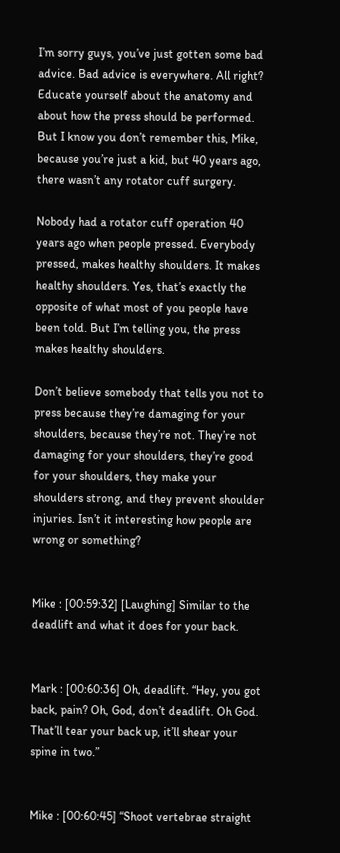I’m sorry guys, you’ve just gotten some bad advice. Bad advice is everywhere. All right? Educate yourself about the anatomy and about how the press should be performed. But I know you don’t remember this, Mike, because you’re just a kid, but 40 years ago, there wasn’t any rotator cuff surgery.

Nobody had a rotator cuff operation 40 years ago when people pressed. Everybody pressed, makes healthy shoulders. It makes healthy shoulders. Yes, that’s exactly the opposite of what most of you people have been told. But I’m telling you, the press makes healthy shoulders.

Don’t believe somebody that tells you not to press because they’re damaging for your shoulders, because they’re not. They’re not damaging for your shoulders, they’re good for your shoulders, they make your shoulders strong, and they prevent shoulder injuries. Isn’t it interesting how people are wrong or something?


Mike : [00:59:32] [Laughing] Similar to the deadlift and what it does for your back.


Mark : [00:60:36] Oh, deadlift. “Hey, you got back, pain? Oh, God, don’t deadlift. Oh God. That’ll tear your back up, it’ll shear your spine in two.”


Mike : [00:60:45] “Shoot vertebrae straight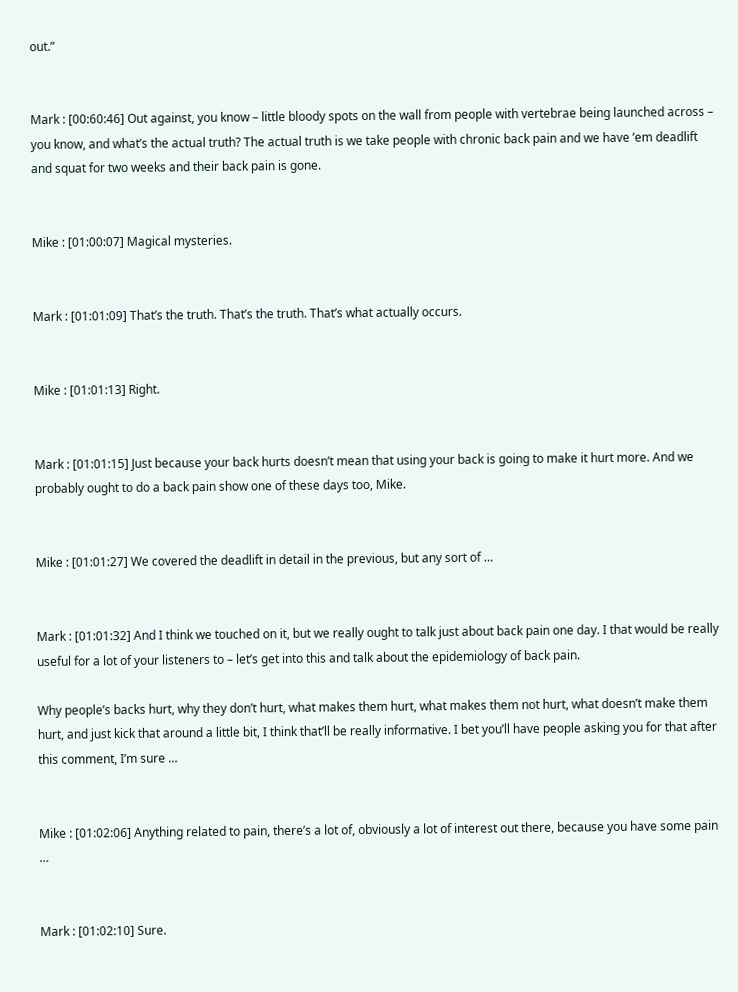out.”


Mark : [00:60:46] Out against, you know – little bloody spots on the wall from people with vertebrae being launched across – you know, and what’s the actual truth? The actual truth is we take people with chronic back pain and we have ’em deadlift and squat for two weeks and their back pain is gone.


Mike : [01:00:07] Magical mysteries.


Mark : [01:01:09] That’s the truth. That’s the truth. That’s what actually occurs.


Mike : [01:01:13] Right.


Mark : [01:01:15] Just because your back hurts doesn’t mean that using your back is going to make it hurt more. And we probably ought to do a back pain show one of these days too, Mike.


Mike : [01:01:27] We covered the deadlift in detail in the previous, but any sort of …


Mark : [01:01:32] And I think we touched on it, but we really ought to talk just about back pain one day. I that would be really useful for a lot of your listeners to – let’s get into this and talk about the epidemiology of back pain.

Why people’s backs hurt, why they don’t hurt, what makes them hurt, what makes them not hurt, what doesn’t make them hurt, and just kick that around a little bit, I think that’ll be really informative. I bet you’ll have people asking you for that after this comment, I’m sure …


Mike : [01:02:06] Anything related to pain, there’s a lot of, obviously a lot of interest out there, because you have some pain …


Mark : [01:02:10] Sure.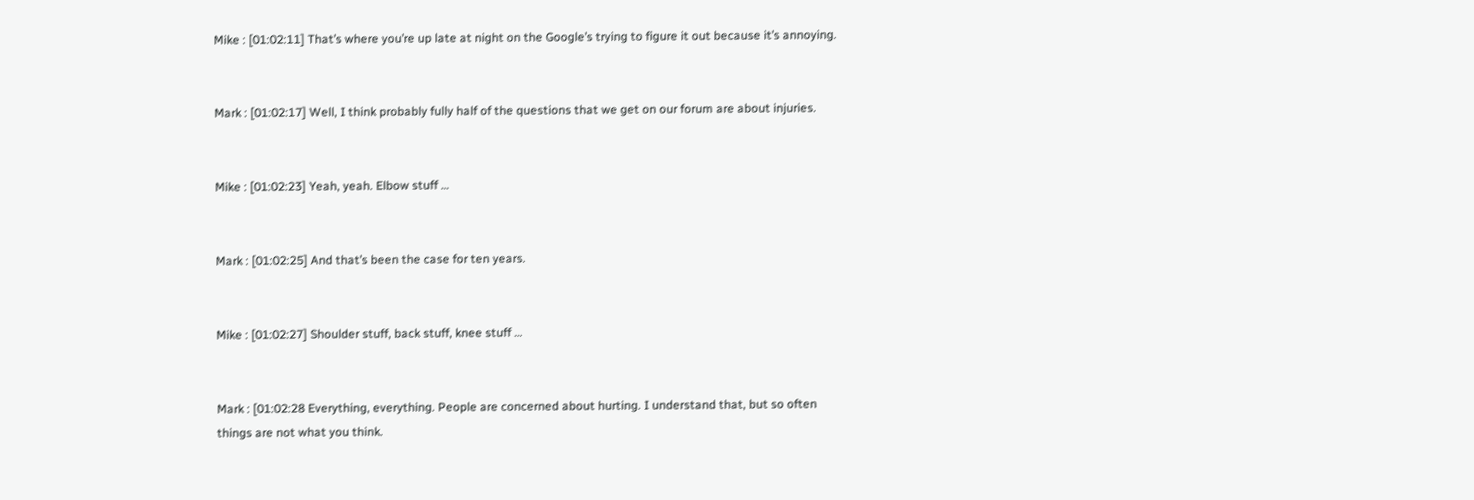Mike : [01:02:11] That’s where you’re up late at night on the Google’s trying to figure it out because it’s annoying.


Mark : [01:02:17] Well, I think probably fully half of the questions that we get on our forum are about injuries.


Mike : [01:02:23] Yeah, yeah. Elbow stuff …


Mark : [01:02:25] And that’s been the case for ten years.


Mike : [01:02:27] Shoulder stuff, back stuff, knee stuff …


Mark : [01:02:28 Everything, everything. People are concerned about hurting. I understand that, but so often things are not what you think.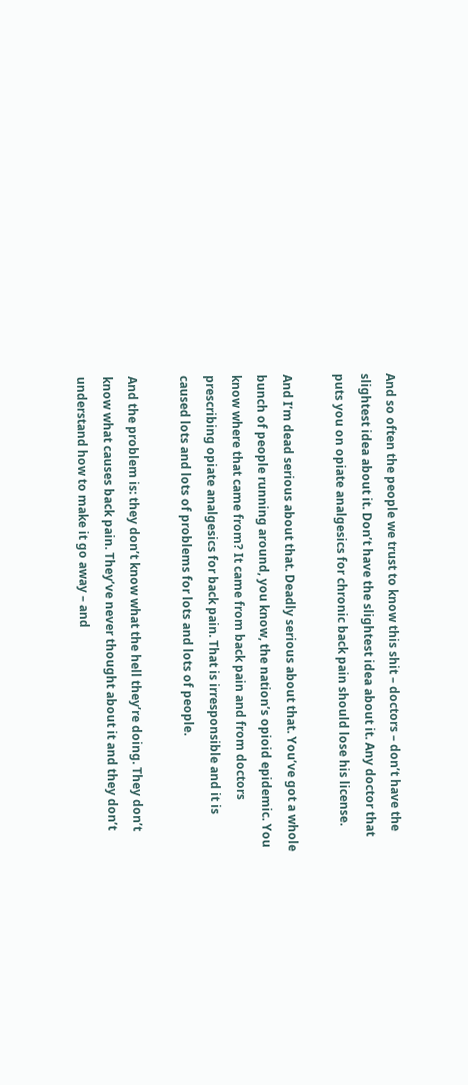And so often the people we trust to know this shit – doctors – don’t have the slightest idea about it. Don’t have the slightest idea about it. Any doctor that puts you on opiate analgesics for chronic back pain should lose his license.

And I’m dead serious about that. Deadly serious about that. You’ve got a whole bunch of people running around, you know, the nation’s opioid epidemic. You know where that came from? It came from back pain and from doctors prescribing opiate analgesics for back pain. That is irresponsible and it is caused lots and lots of problems for lots and lots of people.

And the problem is: they don’t know what the hell they’re doing. They don’t know what causes back pain. They’ve never thought about it and they don’t understand how to make it go away – and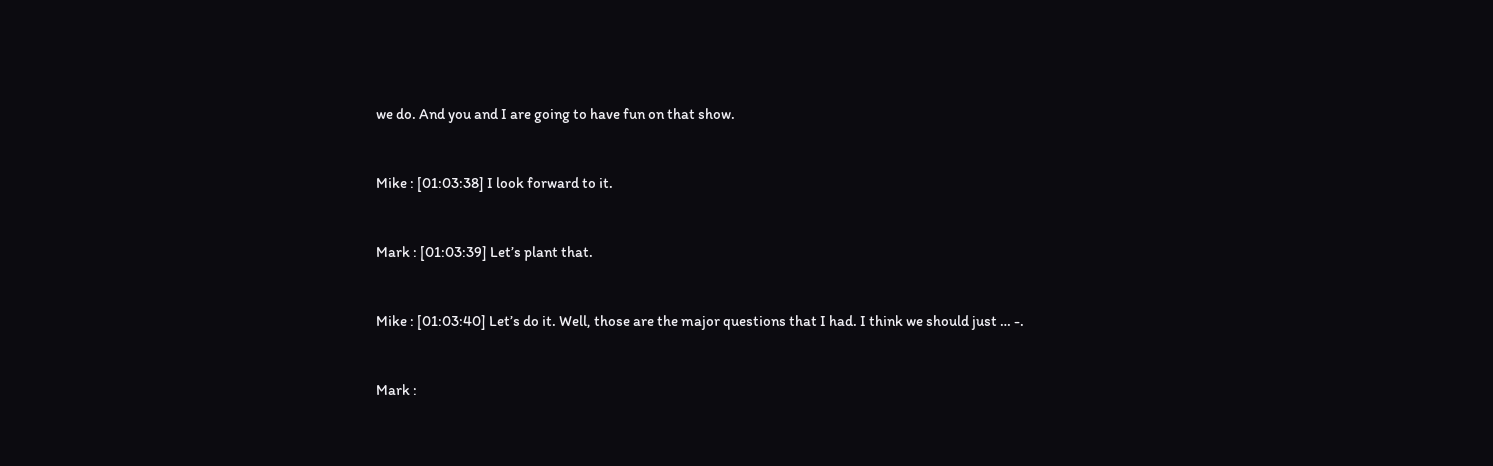we do. And you and I are going to have fun on that show.


Mike : [01:03:38] I look forward to it.


Mark : [01:03:39] Let’s plant that.


Mike : [01:03:40] Let’s do it. Well, those are the major questions that I had. I think we should just … -.


Mark :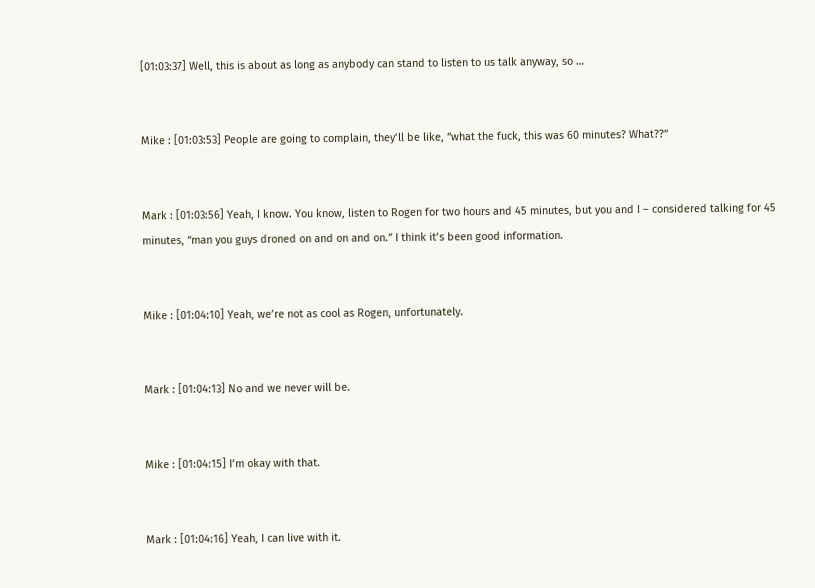[01:03:37] Well, this is about as long as anybody can stand to listen to us talk anyway, so …


Mike : [01:03:53] People are going to complain, they’ll be like, “what the fuck, this was 60 minutes? What??”


Mark : [01:03:56] Yeah, I know. You know, listen to Rogen for two hours and 45 minutes, but you and I – considered talking for 45 minutes, “man you guys droned on and on and on.” I think it’s been good information.


Mike : [01:04:10] Yeah, we’re not as cool as Rogen, unfortunately.


Mark : [01:04:13] No and we never will be.


Mike : [01:04:15] I’m okay with that.


Mark : [01:04:16] Yeah, I can live with it.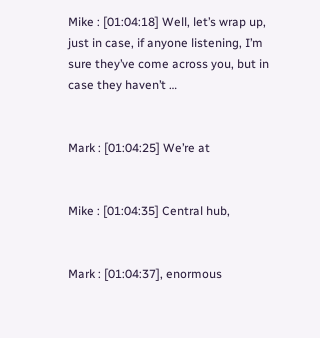Mike : [01:04:18] Well, let’s wrap up, just in case, if anyone listening, I’m sure they’ve come across you, but in case they haven’t …


Mark : [01:04:25] We’re at


Mike : [01:04:35] Central hub,


Mark : [01:04:37], enormous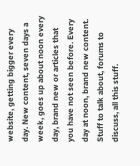website, getting bigger every day. New content, seven days a week, goes up about noon every day, brand new or articles that you have not seen before. Every day at noon, brand new content. Stuff to talk about, forums to discuss, all this stuff.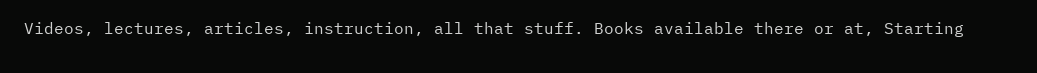Videos, lectures, articles, instruction, all that stuff. Books available there or at, Starting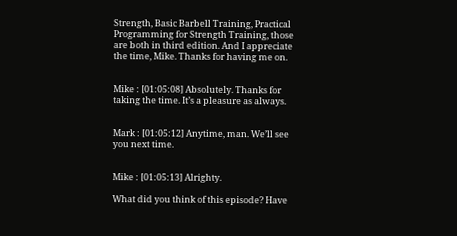Strength, Basic Barbell Training, Practical Programming for Strength Training, those are both in third edition. And I appreciate the time, Mike. Thanks for having me on.


Mike : [01:05:08] Absolutely. Thanks for taking the time. It’s a pleasure as always.


Mark : [01:05:12] Anytime, man. We’ll see you next time.


Mike : [01:05:13] Alrighty.

What did you think of this episode? Have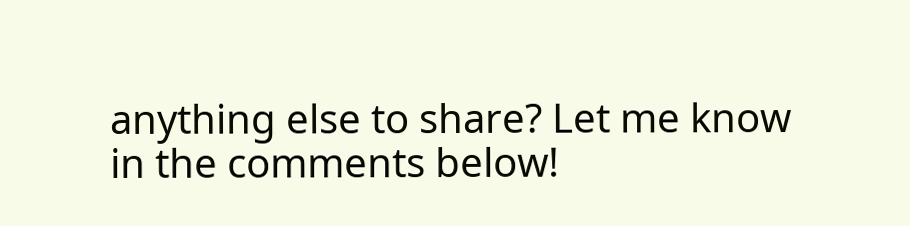anything else to share? Let me know in the comments below!